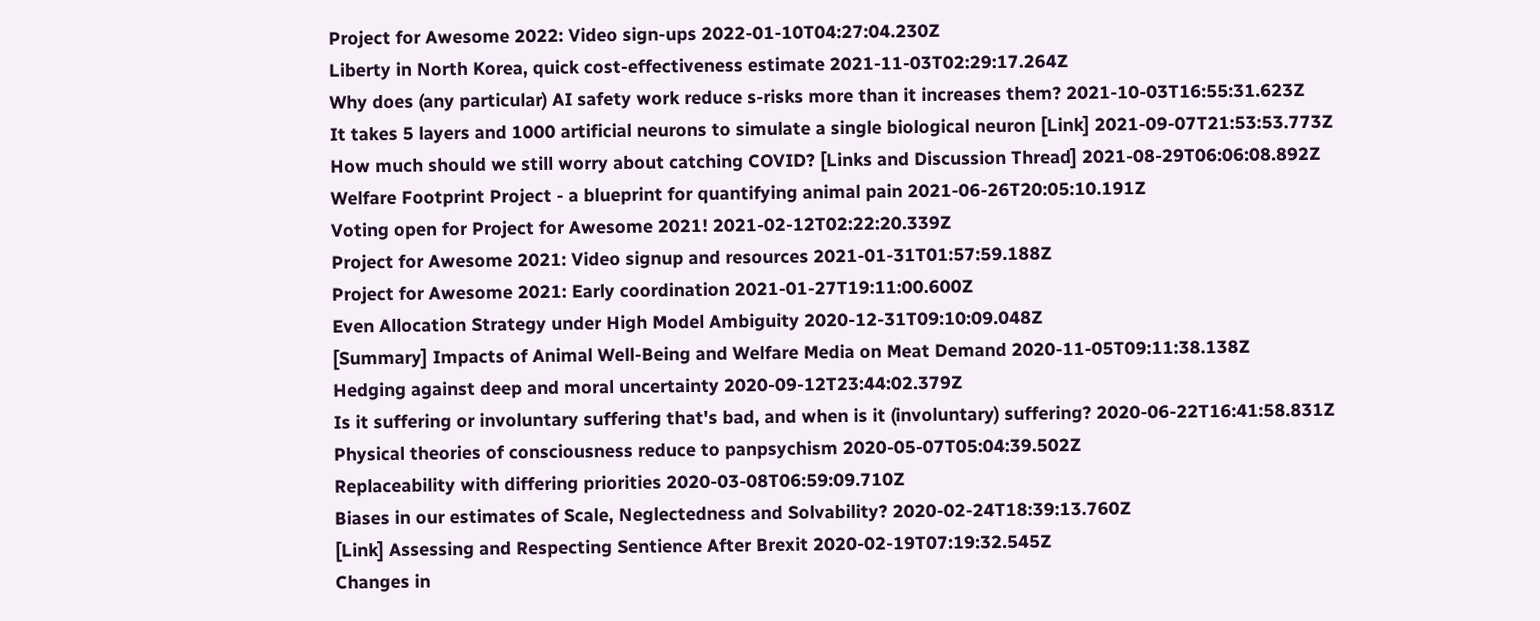Project for Awesome 2022: Video sign-ups 2022-01-10T04:27:04.230Z
Liberty in North Korea, quick cost-effectiveness estimate 2021-11-03T02:29:17.264Z
Why does (any particular) AI safety work reduce s-risks more than it increases them? 2021-10-03T16:55:31.623Z
It takes 5 layers and 1000 artificial neurons to simulate a single biological neuron [Link] 2021-09-07T21:53:53.773Z
How much should we still worry about catching COVID? [Links and Discussion Thread] 2021-08-29T06:06:08.892Z
Welfare Footprint Project - a blueprint for quantifying animal pain 2021-06-26T20:05:10.191Z
Voting open for Project for Awesome 2021! 2021-02-12T02:22:20.339Z
Project for Awesome 2021: Video signup and resources 2021-01-31T01:57:59.188Z
Project for Awesome 2021: Early coordination 2021-01-27T19:11:00.600Z
Even Allocation Strategy under High Model Ambiguity 2020-12-31T09:10:09.048Z
[Summary] Impacts of Animal Well‐Being and Welfare Media on Meat Demand 2020-11-05T09:11:38.138Z
Hedging against deep and moral uncertainty 2020-09-12T23:44:02.379Z
Is it suffering or involuntary suffering that's bad, and when is it (involuntary) suffering? 2020-06-22T16:41:58.831Z
Physical theories of consciousness reduce to panpsychism 2020-05-07T05:04:39.502Z
Replaceability with differing priorities 2020-03-08T06:59:09.710Z
Biases in our estimates of Scale, Neglectedness and Solvability? 2020-02-24T18:39:13.760Z
[Link] Assessing and Respecting Sentience After Brexit 2020-02-19T07:19:32.545Z
Changes in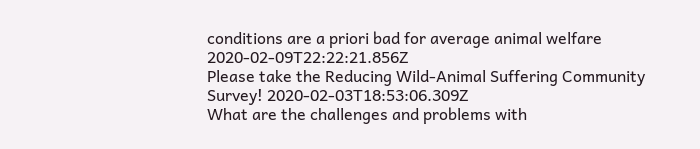conditions are a priori bad for average animal welfare 2020-02-09T22:22:21.856Z
Please take the Reducing Wild-Animal Suffering Community Survey! 2020-02-03T18:53:06.309Z
What are the challenges and problems with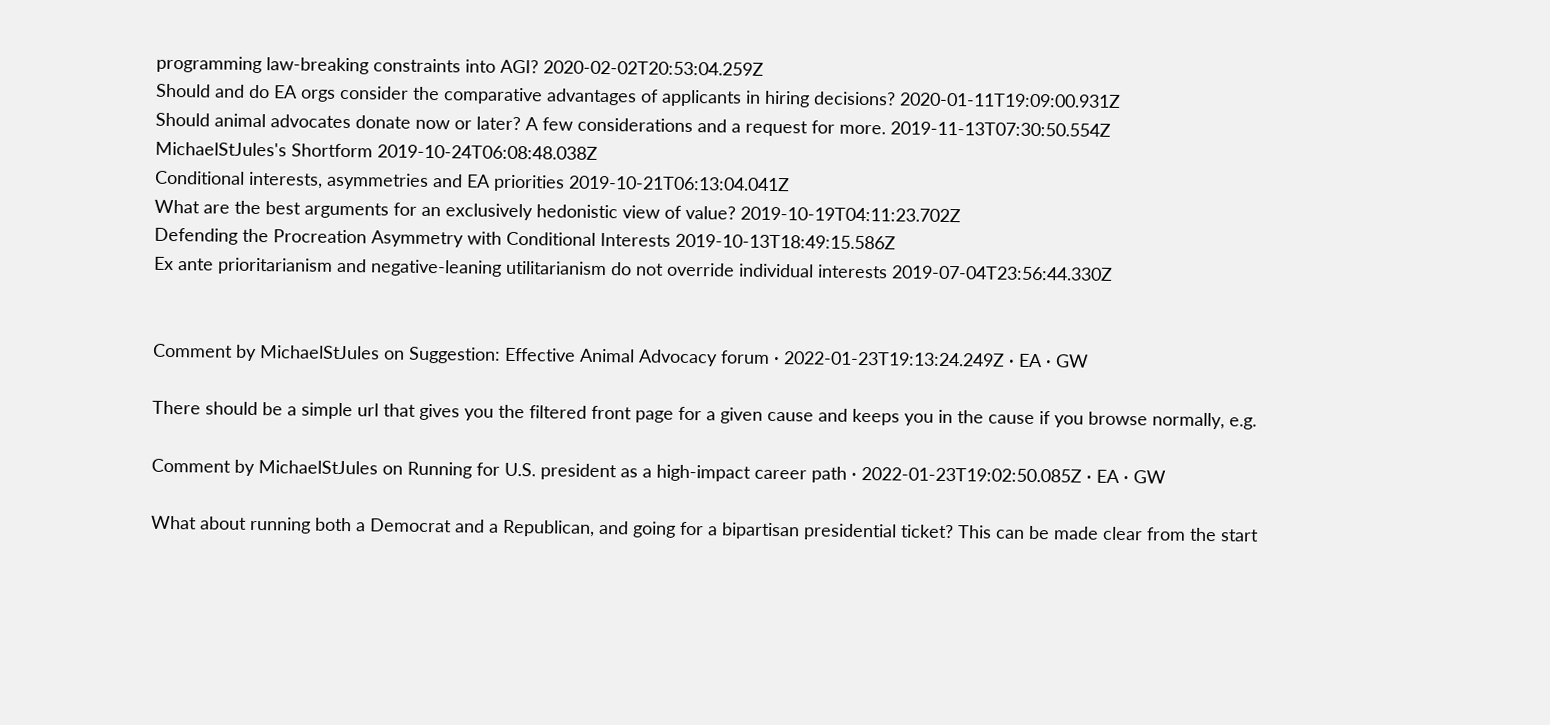programming law-breaking constraints into AGI? 2020-02-02T20:53:04.259Z
Should and do EA orgs consider the comparative advantages of applicants in hiring decisions? 2020-01-11T19:09:00.931Z
Should animal advocates donate now or later? A few considerations and a request for more. 2019-11-13T07:30:50.554Z
MichaelStJules's Shortform 2019-10-24T06:08:48.038Z
Conditional interests, asymmetries and EA priorities 2019-10-21T06:13:04.041Z
What are the best arguments for an exclusively hedonistic view of value? 2019-10-19T04:11:23.702Z
Defending the Procreation Asymmetry with Conditional Interests 2019-10-13T18:49:15.586Z
Ex ante prioritarianism and negative-leaning utilitarianism do not override individual interests 2019-07-04T23:56:44.330Z


Comment by MichaelStJules on Suggestion: Effective Animal Advocacy forum · 2022-01-23T19:13:24.249Z · EA · GW

There should be a simple url that gives you the filtered front page for a given cause and keeps you in the cause if you browse normally, e.g.

Comment by MichaelStJules on Running for U.S. president as a high-impact career path · 2022-01-23T19:02:50.085Z · EA · GW

What about running both a Democrat and a Republican, and going for a bipartisan presidential ticket? This can be made clear from the start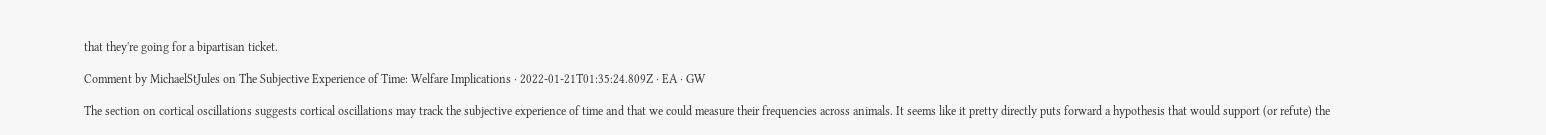that they're going for a bipartisan ticket.

Comment by MichaelStJules on The Subjective Experience of Time: Welfare Implications · 2022-01-21T01:35:24.809Z · EA · GW

The section on cortical oscillations suggests cortical oscillations may track the subjective experience of time and that we could measure their frequencies across animals. It seems like it pretty directly puts forward a hypothesis that would support (or refute) the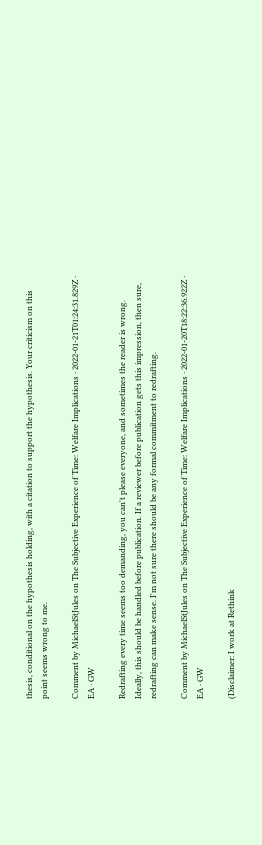thesis, conditional on the hypothesis holding, with a citation to support the hypothesis. Your criticism on this point seems wrong to me.

Comment by MichaelStJules on The Subjective Experience of Time: Welfare Implications · 2022-01-21T01:24:31.829Z · EA · GW

Redrafting every time seems too demanding, you can't please everyone, and sometimes the reader is wrong. Ideally, this should be handled before publication. If a reviewer before publication gets this impression, then sure, redrafting can make sense. I'm not sure there should be any formal commitment to redrafting.

Comment by MichaelStJules on The Subjective Experience of Time: Welfare Implications · 2022-01-20T18:22:36.922Z · EA · GW

(Disclaimer: I work at Rethink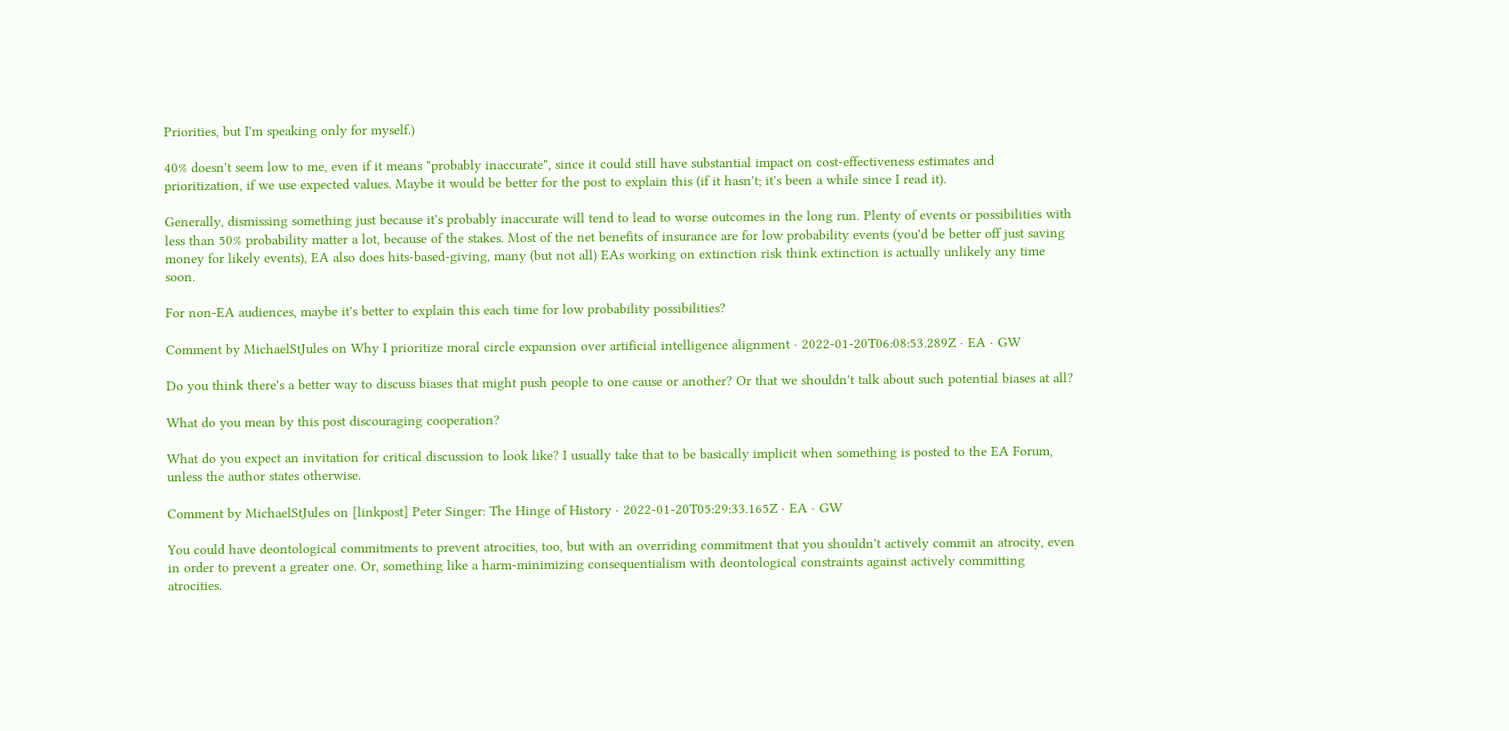Priorities, but I'm speaking only for myself.)

40% doesn't seem low to me, even if it means "probably inaccurate", since it could still have substantial impact on cost-effectiveness estimates and prioritization, if we use expected values. Maybe it would be better for the post to explain this (if it hasn't; it's been a while since I read it).

Generally, dismissing something just because it's probably inaccurate will tend to lead to worse outcomes in the long run. Plenty of events or possibilities with less than 50% probability matter a lot, because of the stakes. Most of the net benefits of insurance are for low probability events (you'd be better off just saving money for likely events), EA also does hits-based-giving, many (but not all) EAs working on extinction risk think extinction is actually unlikely any time soon.

For non-EA audiences, maybe it's better to explain this each time for low probability possibilities?

Comment by MichaelStJules on Why I prioritize moral circle expansion over artificial intelligence alignment · 2022-01-20T06:08:53.289Z · EA · GW

Do you think there's a better way to discuss biases that might push people to one cause or another? Or that we shouldn't talk about such potential biases at all?

What do you mean by this post discouraging cooperation?

What do you expect an invitation for critical discussion to look like? I usually take that to be basically implicit when something is posted to the EA Forum, unless the author states otherwise.

Comment by MichaelStJules on [linkpost] Peter Singer: The Hinge of History · 2022-01-20T05:29:33.165Z · EA · GW

You could have deontological commitments to prevent atrocities, too, but with an overriding commitment that you shouldn't actively commit an atrocity, even in order to prevent a greater one. Or, something like a harm-minimizing consequentialism with deontological constraints against actively committing atrocities.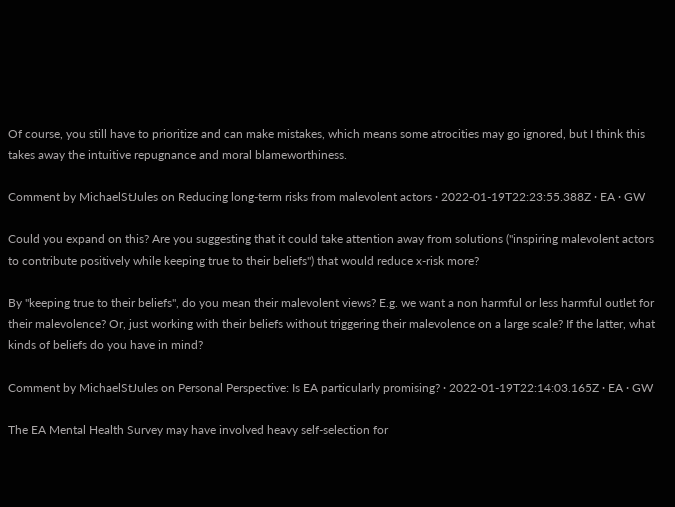Of course, you still have to prioritize and can make mistakes, which means some atrocities may go ignored, but I think this takes away the intuitive repugnance and moral blameworthiness.

Comment by MichaelStJules on Reducing long-term risks from malevolent actors · 2022-01-19T22:23:55.388Z · EA · GW

Could you expand on this? Are you suggesting that it could take attention away from solutions ("inspiring malevolent actors to contribute positively while keeping true to their beliefs") that would reduce x-risk more?

By "keeping true to their beliefs", do you mean their malevolent views? E.g. we want a non harmful or less harmful outlet for their malevolence? Or, just working with their beliefs without triggering their malevolence on a large scale? If the latter, what kinds of beliefs do you have in mind?

Comment by MichaelStJules on Personal Perspective: Is EA particularly promising? · 2022-01-19T22:14:03.165Z · EA · GW

The EA Mental Health Survey may have involved heavy self-selection for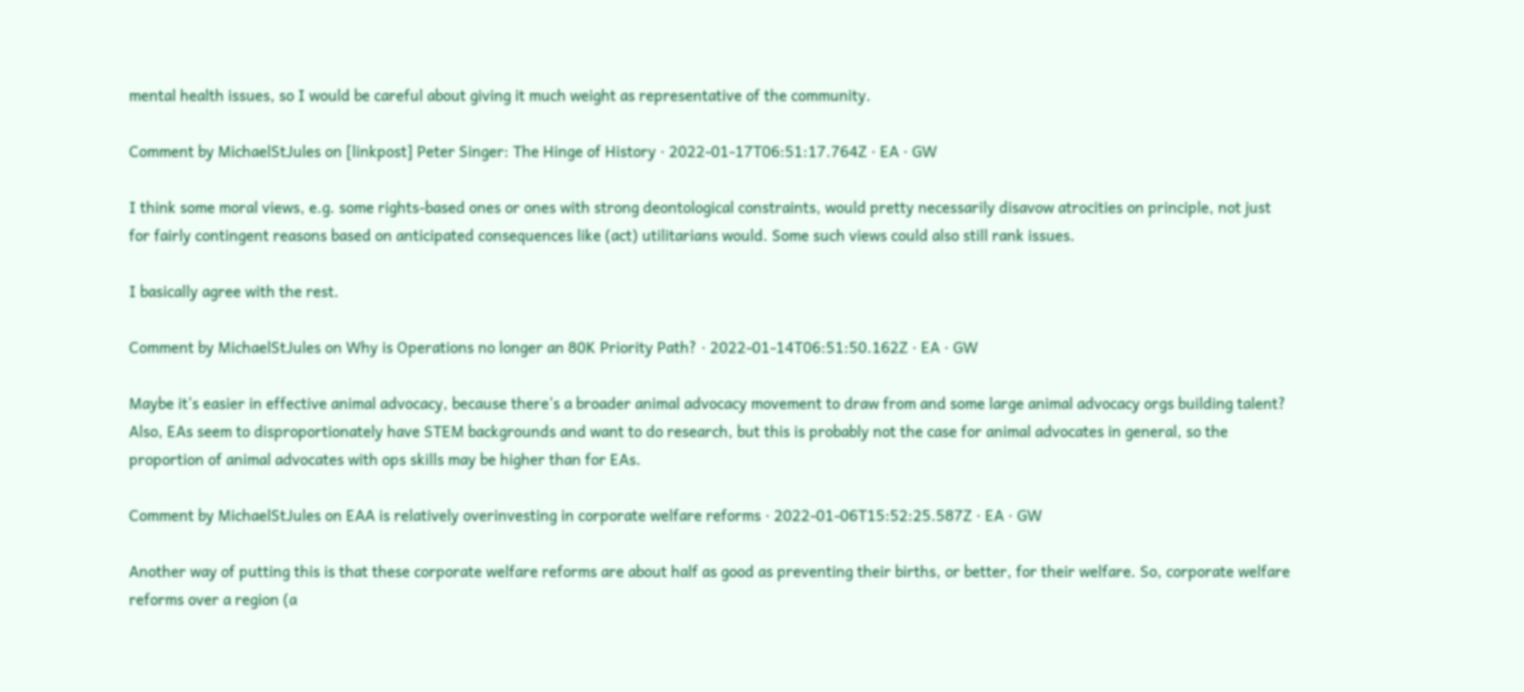mental health issues, so I would be careful about giving it much weight as representative of the community.

Comment by MichaelStJules on [linkpost] Peter Singer: The Hinge of History · 2022-01-17T06:51:17.764Z · EA · GW

I think some moral views, e.g. some rights-based ones or ones with strong deontological constraints, would pretty necessarily disavow atrocities on principle, not just for fairly contingent reasons based on anticipated consequences like (act) utilitarians would. Some such views could also still rank issues.

I basically agree with the rest.

Comment by MichaelStJules on Why is Operations no longer an 80K Priority Path? · 2022-01-14T06:51:50.162Z · EA · GW

Maybe it's easier in effective animal advocacy, because there's a broader animal advocacy movement to draw from and some large animal advocacy orgs building talent? Also, EAs seem to disproportionately have STEM backgrounds and want to do research, but this is probably not the case for animal advocates in general, so the proportion of animal advocates with ops skills may be higher than for EAs.

Comment by MichaelStJules on EAA is relatively overinvesting in corporate welfare reforms · 2022-01-06T15:52:25.587Z · EA · GW

Another way of putting this is that these corporate welfare reforms are about half as good as preventing their births, or better, for their welfare. So, corporate welfare reforms over a region (a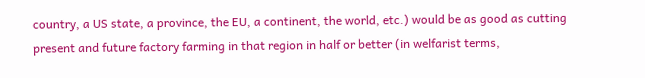country, a US state, a province, the EU, a continent, the world, etc.) would be as good as cutting present and future factory farming in that region in half or better (in welfarist terms,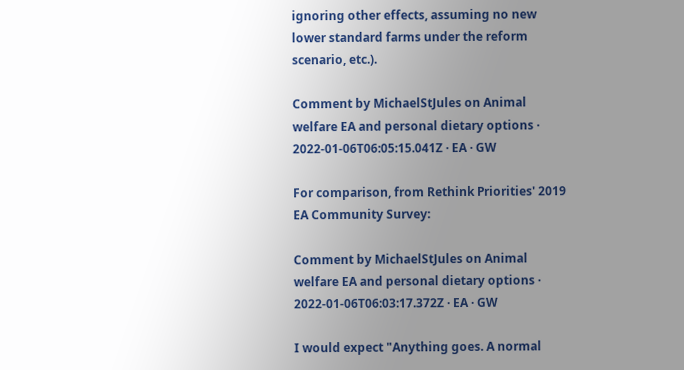ignoring other effects, assuming no new lower standard farms under the reform scenario, etc.).

Comment by MichaelStJules on Animal welfare EA and personal dietary options · 2022-01-06T06:05:15.041Z · EA · GW

For comparison, from Rethink Priorities' 2019 EA Community Survey:

Comment by MichaelStJules on Animal welfare EA and personal dietary options · 2022-01-06T06:03:17.372Z · EA · GW

I would expect "Anything goes. A normal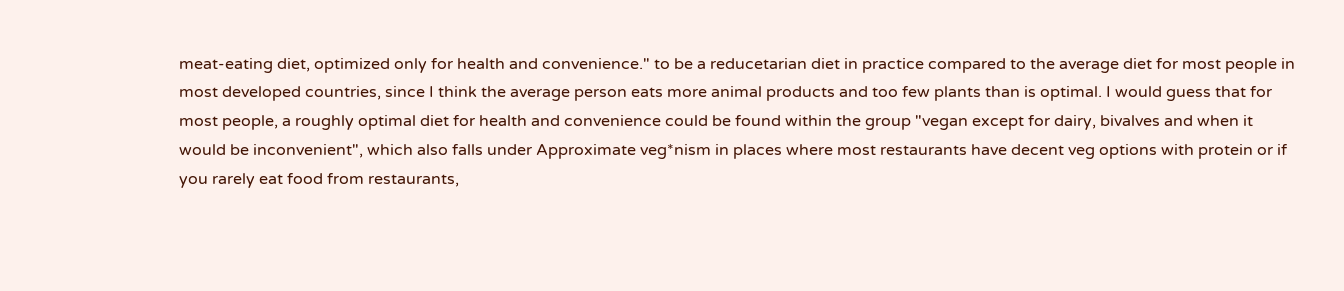meat-eating diet, optimized only for health and convenience." to be a reducetarian diet in practice compared to the average diet for most people in most developed countries, since I think the average person eats more animal products and too few plants than is optimal. I would guess that for most people, a roughly optimal diet for health and convenience could be found within the group "vegan except for dairy, bivalves and when it would be inconvenient", which also falls under Approximate veg*nism in places where most restaurants have decent veg options with protein or if you rarely eat food from restaurants,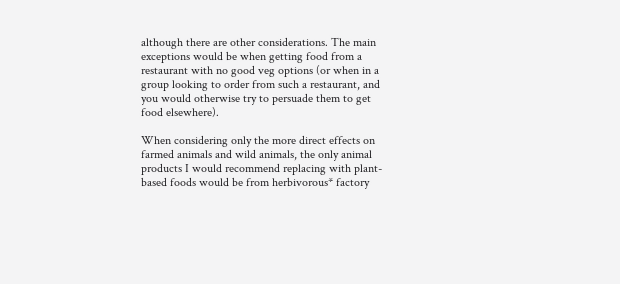although there are other considerations. The main exceptions would be when getting food from a restaurant with no good veg options (or when in a group looking to order from such a restaurant, and you would otherwise try to persuade them to get food elsewhere).

When considering only the more direct effects on farmed animals and wild animals, the only animal products I would recommend replacing with plant-based foods would be from herbivorous* factory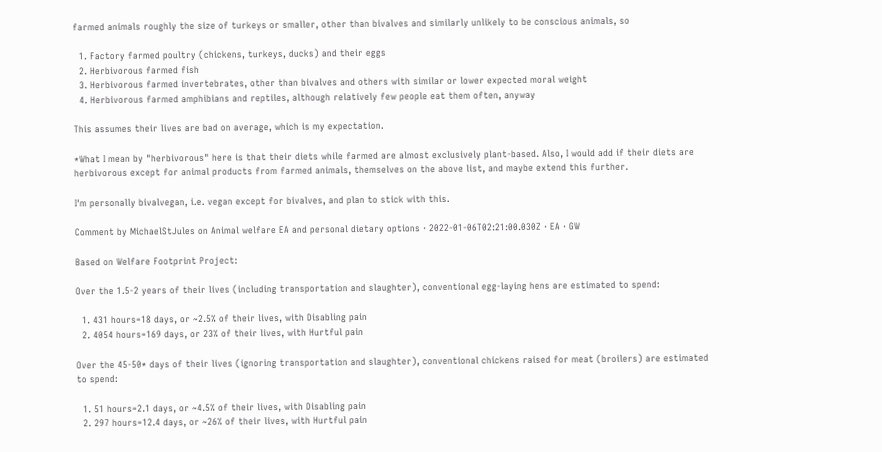farmed animals roughly the size of turkeys or smaller, other than bivalves and similarly unlikely to be conscious animals, so

  1. Factory farmed poultry (chickens, turkeys, ducks) and their eggs
  2. Herbivorous farmed fish
  3. Herbivorous farmed invertebrates, other than bivalves and others with similar or lower expected moral weight
  4. Herbivorous farmed amphibians and reptiles, although relatively few people eat them often, anyway

This assumes their lives are bad on average, which is my expectation.

*What I mean by "herbivorous" here is that their diets while farmed are almost exclusively plant-based. Also, I would add if their diets are herbivorous except for animal products from farmed animals, themselves on the above list, and maybe extend this further.

I'm personally bivalvegan, i.e. vegan except for bivalves, and plan to stick with this.

Comment by MichaelStJules on Animal welfare EA and personal dietary options · 2022-01-06T02:21:00.030Z · EA · GW

Based on Welfare Footprint Project:

Over the 1.5-2 years of their lives (including transportation and slaughter), conventional egg-laying hens are estimated to spend:

  1. 431 hours=18 days, or ~2.5% of their lives, with Disabling pain
  2. 4054 hours=169 days, or 23% of their lives, with Hurtful pain

Over the 45-50* days of their lives (ignoring transportation and slaughter), conventional chickens raised for meat (broilers) are estimated to spend:

  1. 51 hours=2.1 days, or ~4.5% of their lives, with Disabling pain
  2. 297 hours=12.4 days, or ~26% of their lives, with Hurtful pain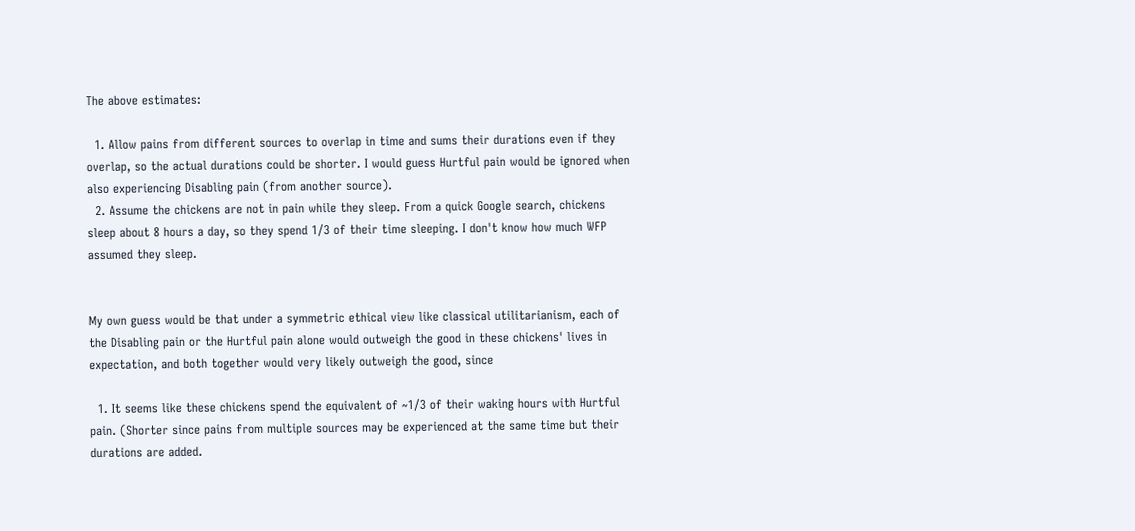The above estimates:

  1. Allow pains from different sources to overlap in time and sums their durations even if they overlap, so the actual durations could be shorter. I would guess Hurtful pain would be ignored when also experiencing Disabling pain (from another source).
  2. Assume the chickens are not in pain while they sleep. From a quick Google search, chickens sleep about 8 hours a day, so they spend 1/3 of their time sleeping. I don't know how much WFP assumed they sleep.


My own guess would be that under a symmetric ethical view like classical utilitarianism, each of the Disabling pain or the Hurtful pain alone would outweigh the good in these chickens' lives in expectation, and both together would very likely outweigh the good, since

  1. It seems like these chickens spend the equivalent of ~1/3 of their waking hours with Hurtful pain. (Shorter since pains from multiple sources may be experienced at the same time but their durations are added.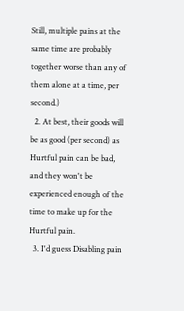Still, multiple pains at the same time are probably together worse than any of them alone at a time, per second.)
  2. At best, their goods will be as good (per second) as Hurtful pain can be bad, and they won't be experienced enough of the time to make up for the Hurtful pain.
  3. I'd guess Disabling pain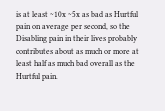is at least ~10x ~5x as bad as Hurtful pain on average per second, so the Disabling pain in their lives probably contributes about as much or more at least half as much bad overall as the Hurtful pain.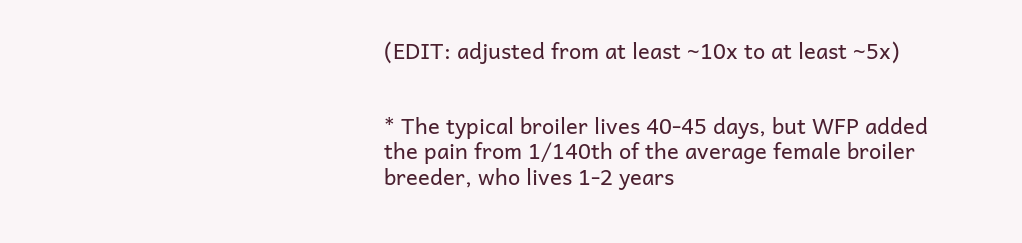(EDIT: adjusted from at least ~10x to at least ~5x)


* The typical broiler lives 40-45 days, but WFP added the pain from 1/140th of the average female broiler breeder, who lives 1-2 years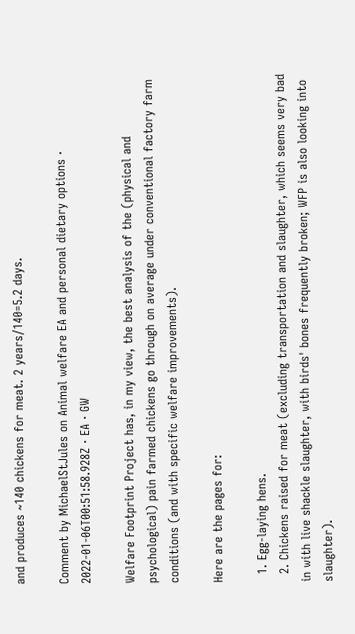and produces ~140 chickens for meat. 2 years/140=5.2 days.

Comment by MichaelStJules on Animal welfare EA and personal dietary options · 2022-01-06T00:51:58.928Z · EA · GW

Welfare Footprint Project has, in my view, the best analysis of the (physical and psychological) pain farmed chickens go through on average under conventional factory farm conditions (and with specific welfare improvements).

Here are the pages for:

  1. Egg-laying hens.
  2. Chickens raised for meat (excluding transportation and slaughter, which seems very bad in with live shackle slaughter, with birds' bones frequently broken; WFP is also looking into slaughter).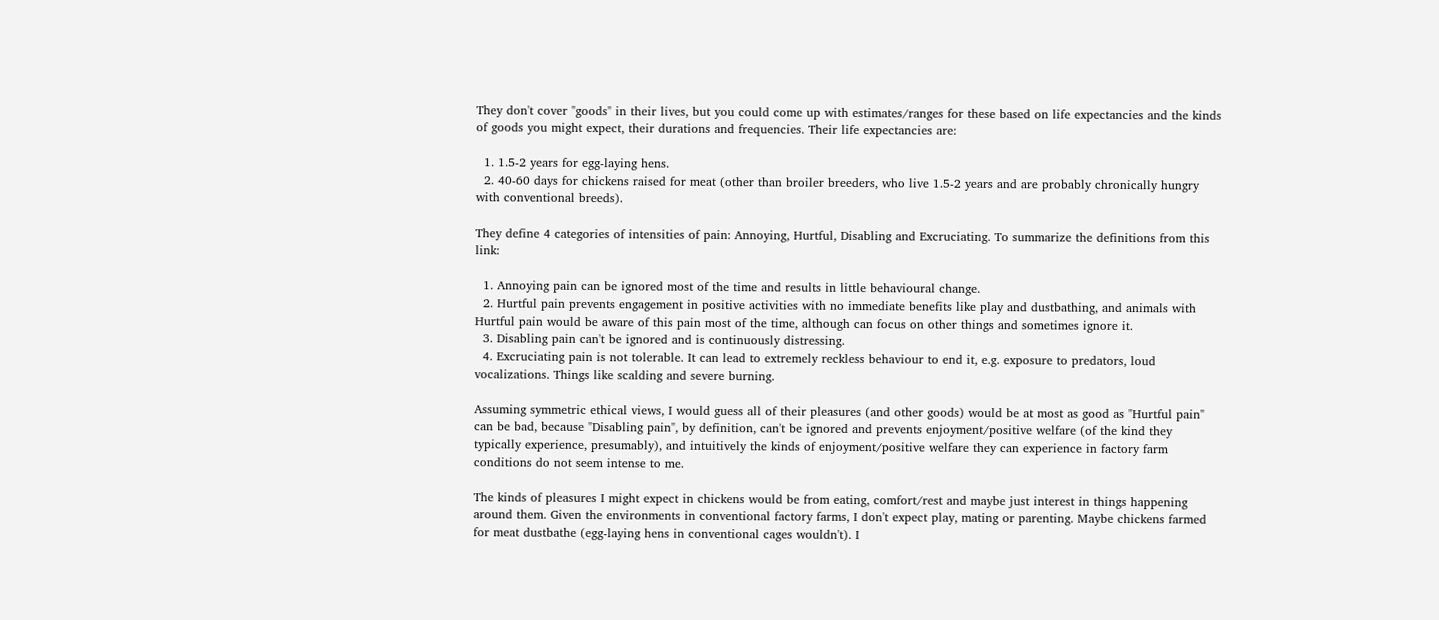They don't cover "goods" in their lives, but you could come up with estimates/ranges for these based on life expectancies and the kinds of goods you might expect, their durations and frequencies. Their life expectancies are:

  1. 1.5-2 years for egg-laying hens.
  2. 40-60 days for chickens raised for meat (other than broiler breeders, who live 1.5-2 years and are probably chronically hungry with conventional breeds).

They define 4 categories of intensities of pain: Annoying, Hurtful, Disabling and Excruciating. To summarize the definitions from this link:

  1. Annoying pain can be ignored most of the time and results in little behavioural change.
  2. Hurtful pain prevents engagement in positive activities with no immediate benefits like play and dustbathing, and animals with Hurtful pain would be aware of this pain most of the time, although can focus on other things and sometimes ignore it.
  3. Disabling pain can't be ignored and is continuously distressing.
  4. Excruciating pain is not tolerable. It can lead to extremely reckless behaviour to end it, e.g. exposure to predators, loud vocalizations. Things like scalding and severe burning.

Assuming symmetric ethical views, I would guess all of their pleasures (and other goods) would be at most as good as "Hurtful pain" can be bad, because "Disabling pain", by definition, can't be ignored and prevents enjoyment/positive welfare (of the kind they typically experience, presumably), and intuitively the kinds of enjoyment/positive welfare they can experience in factory farm conditions do not seem intense to me.

The kinds of pleasures I might expect in chickens would be from eating, comfort/rest and maybe just interest in things happening around them. Given the environments in conventional factory farms, I don't expect play, mating or parenting. Maybe chickens farmed for meat dustbathe (egg-laying hens in conventional cages wouldn't). I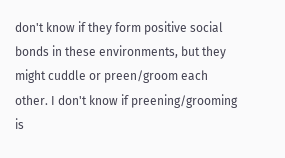don't know if they form positive social bonds in these environments, but they might cuddle or preen/groom each other. I don't know if preening/grooming is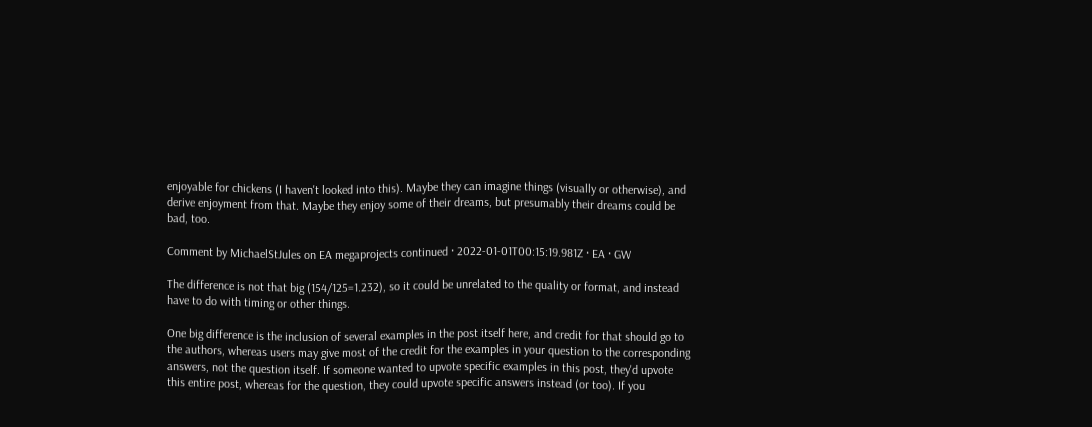enjoyable for chickens (I haven't looked into this). Maybe they can imagine things (visually or otherwise), and derive enjoyment from that. Maybe they enjoy some of their dreams, but presumably their dreams could be bad, too.

Comment by MichaelStJules on EA megaprojects continued · 2022-01-01T00:15:19.981Z · EA · GW

The difference is not that big (154/125=1.232), so it could be unrelated to the quality or format, and instead have to do with timing or other things.

One big difference is the inclusion of several examples in the post itself here, and credit for that should go to the authors, whereas users may give most of the credit for the examples in your question to the corresponding answers, not the question itself. If someone wanted to upvote specific examples in this post, they'd upvote this entire post, whereas for the question, they could upvote specific answers instead (or too). If you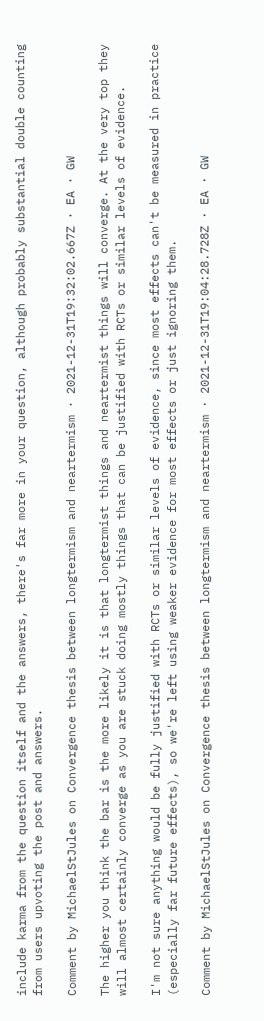include karma from the question itself and the answers, there's far more in your question, although probably substantial double counting from users upvoting the post and answers.

Comment by MichaelStJules on Convergence thesis between longtermism and neartermism · 2021-12-31T19:32:02.667Z · EA · GW

The higher you think the bar is the more likely it is that longtermist things and neartermist things will converge. At the very top they will almost certainly converge as you are stuck doing mostly things that can be justified with RCTs or similar levels of evidence.

I'm not sure anything would be fully justified with RCTs or similar levels of evidence, since most effects can't be measured in practice (especially far future effects), so we're left using weaker evidence for most effects or just ignoring them.

Comment by MichaelStJules on Convergence thesis between longtermism and neartermism · 2021-12-31T19:04:28.728Z · EA · GW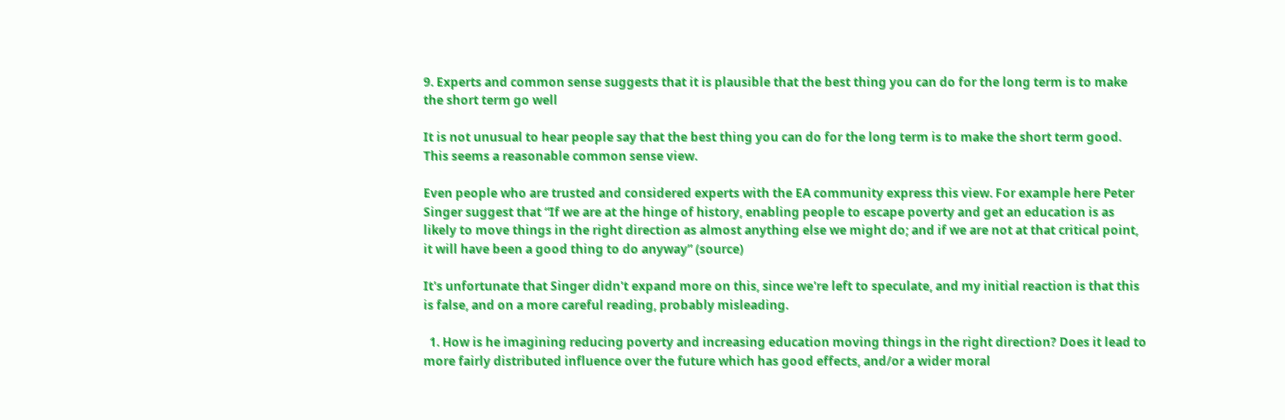9. Experts and common sense suggests that it is plausible that the best thing you can do for the long term is to make the short term go well

It is not unusual to hear people say that the best thing you can do for the long term is to make the short term good. This seems a reasonable common sense view.

Even people who are trusted and considered experts with the EA community express this view. For example here Peter Singer suggest that “If we are at the hinge of history, enabling people to escape poverty and get an education is as likely to move things in the right direction as almost anything else we might do; and if we are not at that critical point, it will have been a good thing to do anyway” (source)

It's unfortunate that Singer didn't expand more on this, since we're left to speculate, and my initial reaction is that this is false, and on a more careful reading, probably misleading.

  1. How is he imagining reducing poverty and increasing education moving things in the right direction? Does it lead to more fairly distributed influence over the future which has good effects, and/or a wider moral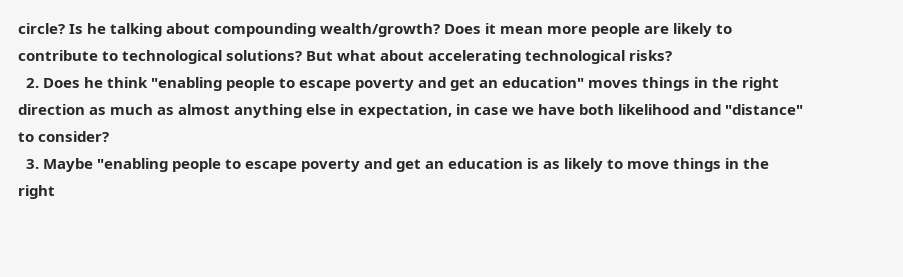circle? Is he talking about compounding wealth/growth? Does it mean more people are likely to contribute to technological solutions? But what about accelerating technological risks?
  2. Does he think "enabling people to escape poverty and get an education" moves things in the right direction as much as almost anything else in expectation, in case we have both likelihood and "distance" to consider?
  3. Maybe "enabling people to escape poverty and get an education is as likely to move things in the right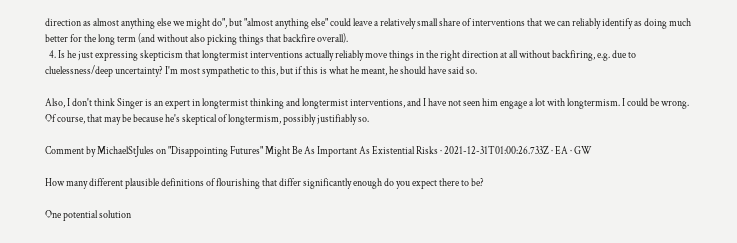direction as almost anything else we might do", but "almost anything else" could leave a relatively small share of interventions that we can reliably identify as doing much better for the long term (and without also picking things that backfire overall).
  4. Is he just expressing skepticism that longtermist interventions actually reliably move things in the right direction at all without backfiring, e.g. due to cluelessness/deep uncertainty? I'm most sympathetic to this, but if this is what he meant, he should have said so.

Also, I don't think Singer is an expert in longtermist thinking and longtermist interventions, and I have not seen him engage a lot with longtermism. I could be wrong. Of course, that may be because he's skeptical of longtermism, possibly justifiably so.

Comment by MichaelStJules on "Disappointing Futures" Might Be As Important As Existential Risks · 2021-12-31T01:00:26.733Z · EA · GW

How many different plausible definitions of flourishing that differ significantly enough do you expect there to be?

One potential solution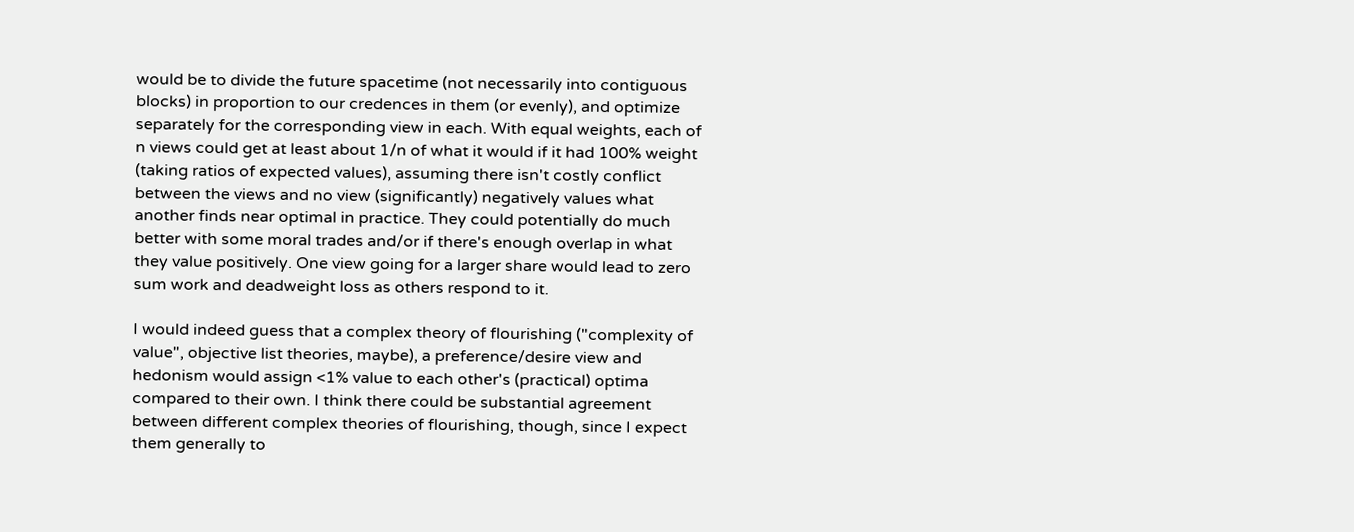would be to divide the future spacetime (not necessarily into contiguous blocks) in proportion to our credences in them (or evenly), and optimize separately for the corresponding view in each. With equal weights, each of n views could get at least about 1/n of what it would if it had 100% weight (taking ratios of expected values), assuming there isn't costly conflict between the views and no view (significantly) negatively values what another finds near optimal in practice. They could potentially do much better with some moral trades and/or if there's enough overlap in what they value positively. One view going for a larger share would lead to zero sum work and deadweight loss as others respond to it.

I would indeed guess that a complex theory of flourishing ("complexity of value", objective list theories, maybe), a preference/desire view and hedonism would assign <1% value to each other's (practical) optima compared to their own. I think there could be substantial agreement between different complex theories of flourishing, though, since I expect them generally to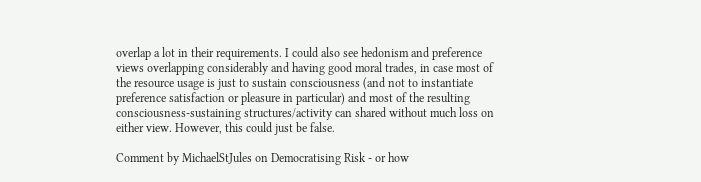overlap a lot in their requirements. I could also see hedonism and preference views overlapping considerably and having good moral trades, in case most of the resource usage is just to sustain consciousness (and not to instantiate preference satisfaction or pleasure in particular) and most of the resulting consciousness-sustaining structures/activity can shared without much loss on either view. However, this could just be false.

Comment by MichaelStJules on Democratising Risk - or how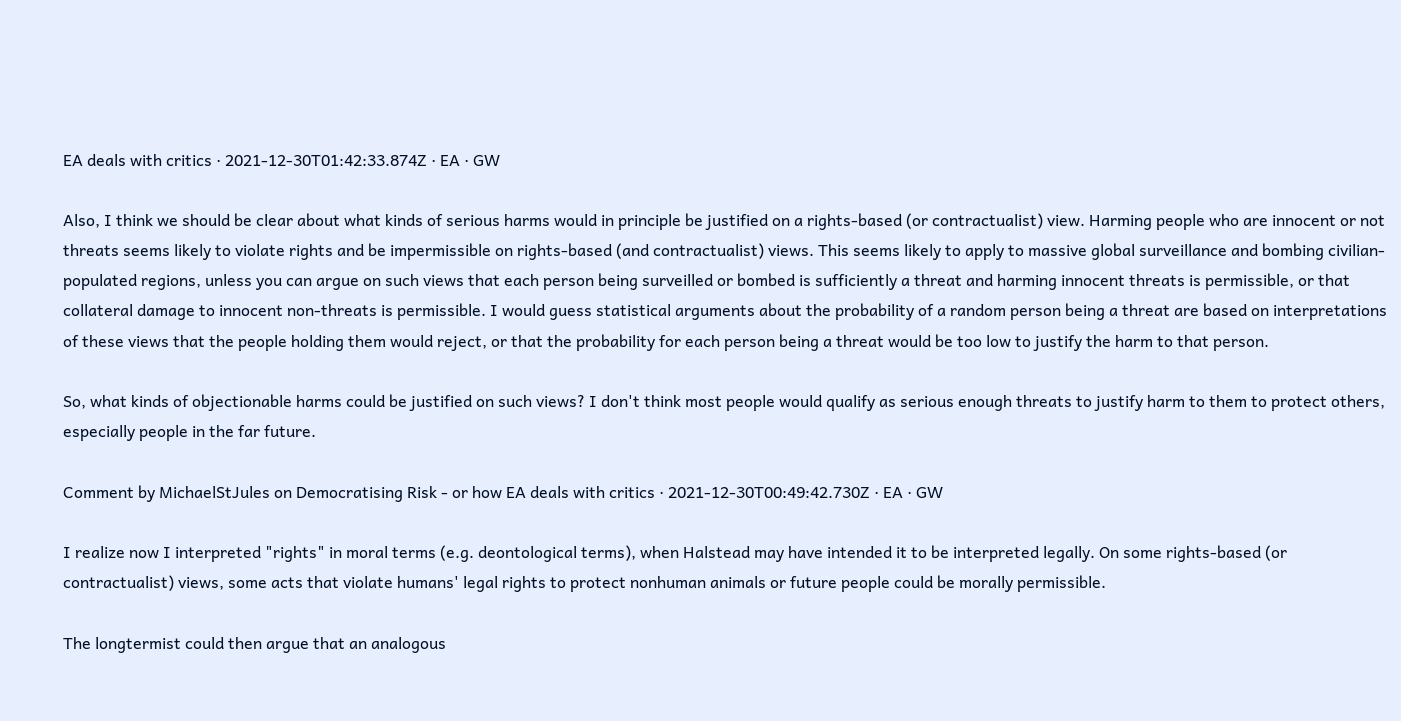EA deals with critics · 2021-12-30T01:42:33.874Z · EA · GW

Also, I think we should be clear about what kinds of serious harms would in principle be justified on a rights-based (or contractualist) view. Harming people who are innocent or not threats seems likely to violate rights and be impermissible on rights-based (and contractualist) views. This seems likely to apply to massive global surveillance and bombing civilian-populated regions, unless you can argue on such views that each person being surveilled or bombed is sufficiently a threat and harming innocent threats is permissible, or that collateral damage to innocent non-threats is permissible. I would guess statistical arguments about the probability of a random person being a threat are based on interpretations of these views that the people holding them would reject, or that the probability for each person being a threat would be too low to justify the harm to that person.

So, what kinds of objectionable harms could be justified on such views? I don't think most people would qualify as serious enough threats to justify harm to them to protect others, especially people in the far future.

Comment by MichaelStJules on Democratising Risk - or how EA deals with critics · 2021-12-30T00:49:42.730Z · EA · GW

I realize now I interpreted "rights" in moral terms (e.g. deontological terms), when Halstead may have intended it to be interpreted legally. On some rights-based (or contractualist) views, some acts that violate humans' legal rights to protect nonhuman animals or future people could be morally permissible.

The longtermist could then argue that an analogous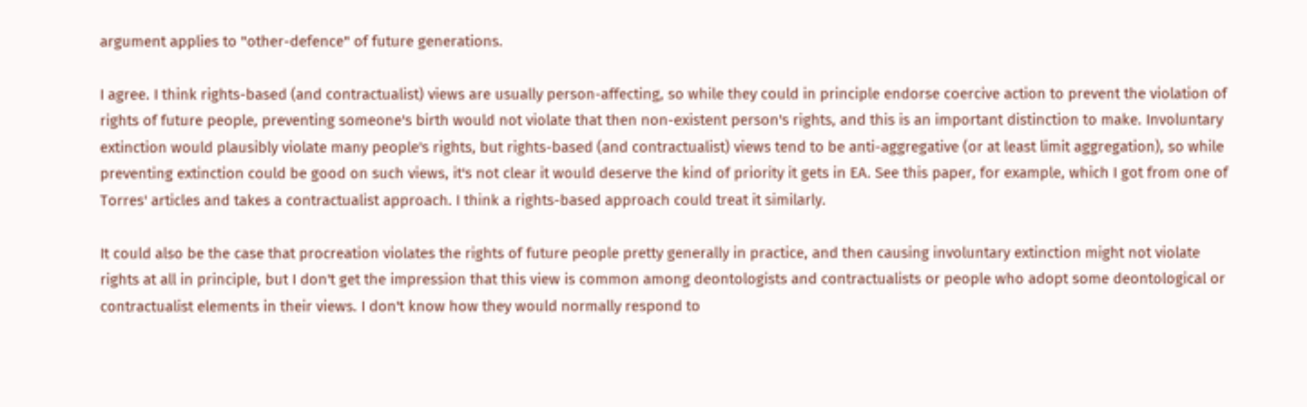argument applies to "other-defence" of future generations.

I agree. I think rights-based (and contractualist) views are usually person-affecting, so while they could in principle endorse coercive action to prevent the violation of rights of future people, preventing someone's birth would not violate that then non-existent person's rights, and this is an important distinction to make. Involuntary extinction would plausibly violate many people's rights, but rights-based (and contractualist) views tend to be anti-aggregative (or at least limit aggregation), so while preventing extinction could be good on such views, it's not clear it would deserve the kind of priority it gets in EA. See this paper, for example, which I got from one of Torres' articles and takes a contractualist approach. I think a rights-based approach could treat it similarly.

It could also be the case that procreation violates the rights of future people pretty generally in practice, and then causing involuntary extinction might not violate rights at all in principle, but I don't get the impression that this view is common among deontologists and contractualists or people who adopt some deontological or contractualist elements in their views. I don't know how they would normally respond to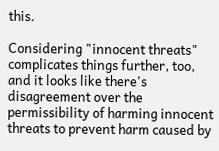this.

Considering "innocent threats" complicates things further, too, and it looks like there's disagreement over the permissibility of harming innocent threats to prevent harm caused by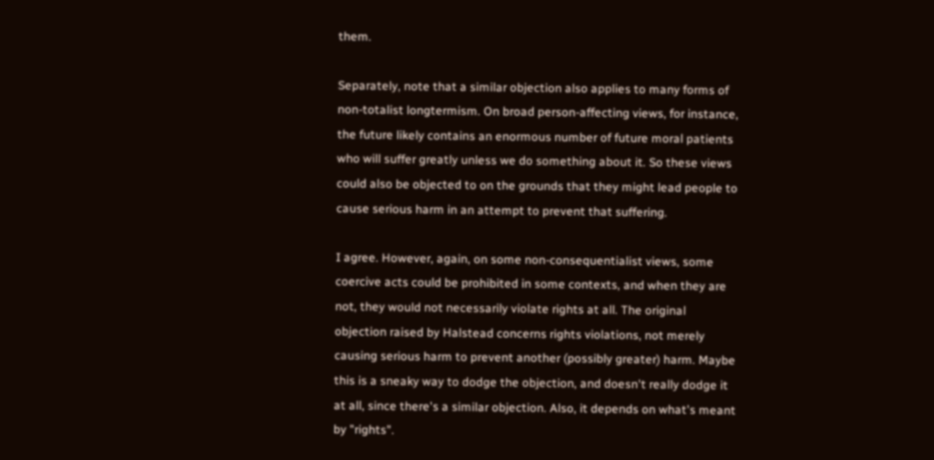them.

Separately, note that a similar objection also applies to many forms of non-totalist longtermism. On broad person-affecting views, for instance, the future likely contains an enormous number of future moral patients who will suffer greatly unless we do something about it. So these views could also be objected to on the grounds that they might lead people to cause serious harm in an attempt to prevent that suffering.

I agree. However, again, on some non-consequentialist views, some coercive acts could be prohibited in some contexts, and when they are not, they would not necessarily violate rights at all. The original objection raised by Halstead concerns rights violations, not merely causing serious harm to prevent another (possibly greater) harm. Maybe this is a sneaky way to dodge the objection, and doesn't really dodge it at all, since there's a similar objection. Also, it depends on what's meant by "rights".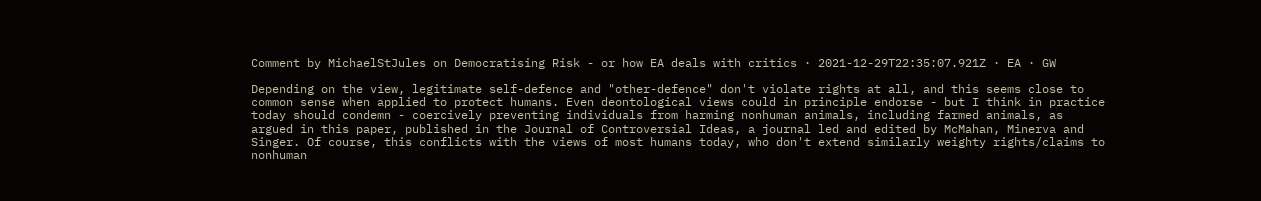Comment by MichaelStJules on Democratising Risk - or how EA deals with critics · 2021-12-29T22:35:07.921Z · EA · GW

Depending on the view, legitimate self-defence and "other-defence" don't violate rights at all, and this seems close to common sense when applied to protect humans. Even deontological views could in principle endorse - but I think in practice today should condemn - coercively preventing individuals from harming nonhuman animals, including farmed animals, as argued in this paper, published in the Journal of Controversial Ideas, a journal led and edited by McMahan, Minerva and Singer. Of course, this conflicts with the views of most humans today, who don't extend similarly weighty rights/claims to nonhuman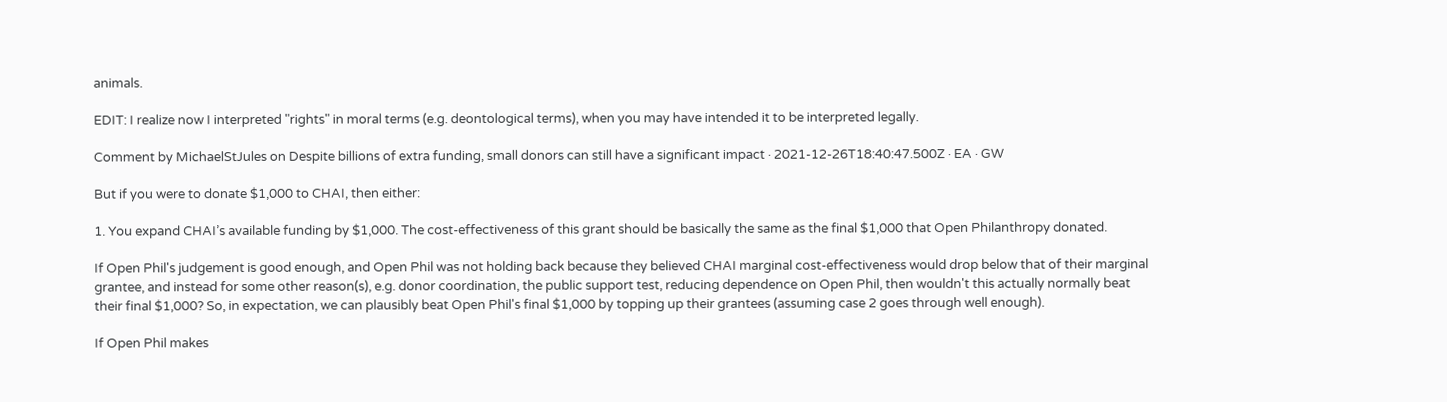animals.

EDIT: I realize now I interpreted "rights" in moral terms (e.g. deontological terms), when you may have intended it to be interpreted legally.

Comment by MichaelStJules on Despite billions of extra funding, small donors can still have a significant impact · 2021-12-26T18:40:47.500Z · EA · GW

But if you were to donate $1,000 to CHAI, then either:

1. You expand CHAI’s available funding by $1,000. The cost-effectiveness of this grant should be basically the same as the final $1,000 that Open Philanthropy donated.

If Open Phil's judgement is good enough, and Open Phil was not holding back because they believed CHAI marginal cost-effectiveness would drop below that of their marginal grantee, and instead for some other reason(s), e.g. donor coordination, the public support test, reducing dependence on Open Phil, then wouldn't this actually normally beat their final $1,000? So, in expectation, we can plausibly beat Open Phil's final $1,000 by topping up their grantees (assuming case 2 goes through well enough).

If Open Phil makes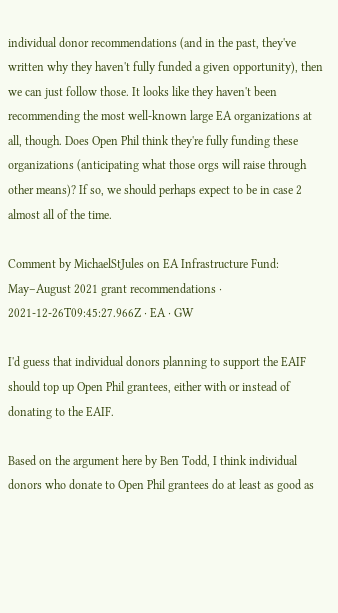individual donor recommendations (and in the past, they've written why they haven't fully funded a given opportunity), then we can just follow those. It looks like they haven't been recommending the most well-known large EA organizations at all, though. Does Open Phil think they're fully funding these organizations (anticipating what those orgs will raise through other means)? If so, we should perhaps expect to be in case 2 almost all of the time.

Comment by MichaelStJules on EA Infrastructure Fund: May–August 2021 grant recommendations · 2021-12-26T09:45:27.966Z · EA · GW

I'd guess that individual donors planning to support the EAIF should top up Open Phil grantees, either with or instead of donating to the EAIF.

Based on the argument here by Ben Todd, I think individual donors who donate to Open Phil grantees do at least as good as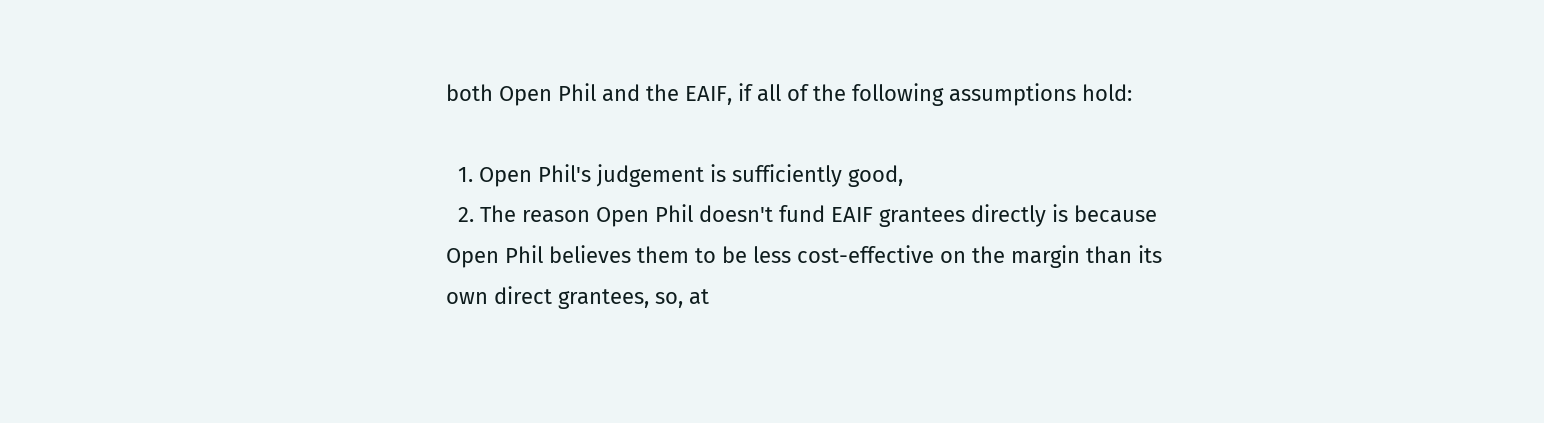both Open Phil and the EAIF, if all of the following assumptions hold:

  1. Open Phil's judgement is sufficiently good,
  2. The reason Open Phil doesn't fund EAIF grantees directly is because Open Phil believes them to be less cost-effective on the margin than its own direct grantees, so, at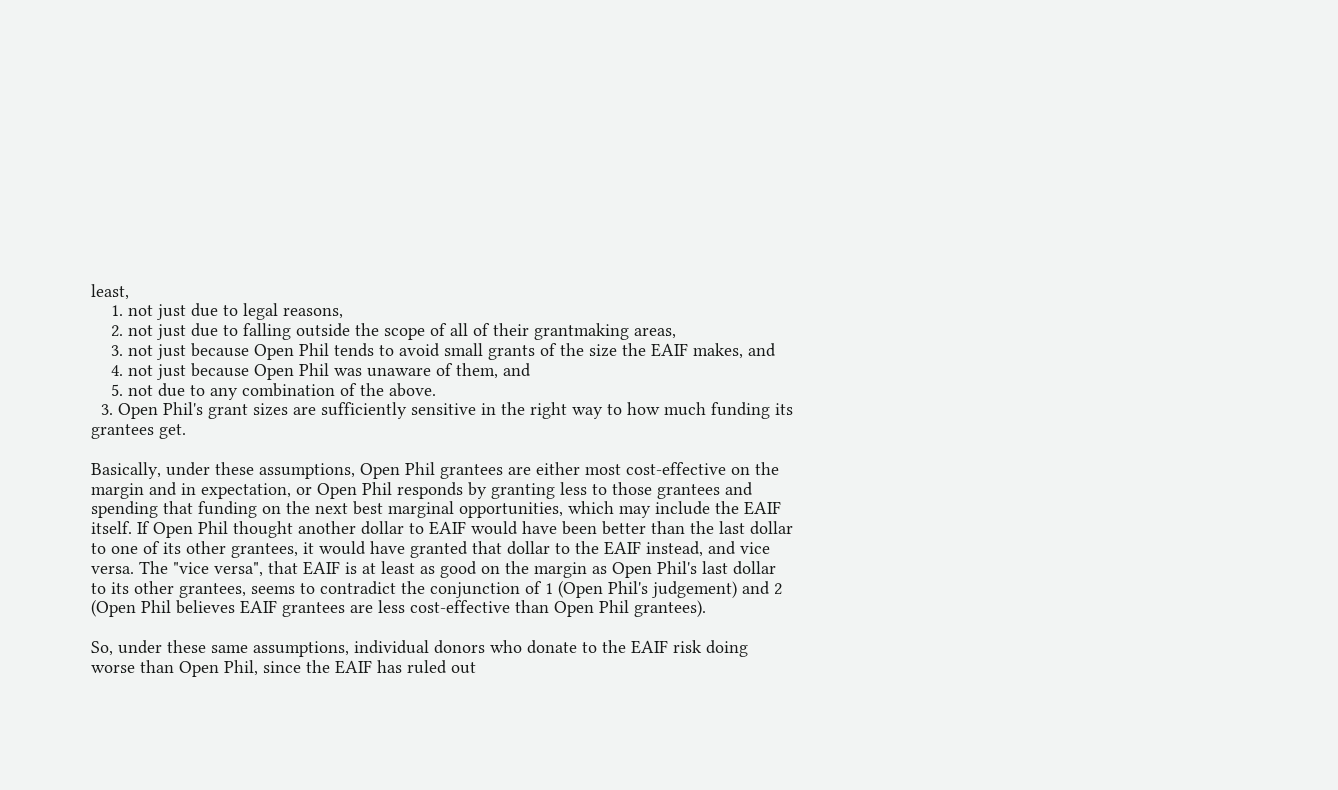least,
    1. not just due to legal reasons,
    2. not just due to falling outside the scope of all of their grantmaking areas,
    3. not just because Open Phil tends to avoid small grants of the size the EAIF makes, and
    4. not just because Open Phil was unaware of them, and
    5. not due to any combination of the above.
  3. Open Phil's grant sizes are sufficiently sensitive in the right way to how much funding its grantees get.

Basically, under these assumptions, Open Phil grantees are either most cost-effective on the margin and in expectation, or Open Phil responds by granting less to those grantees and spending that funding on the next best marginal opportunities, which may include the EAIF itself. If Open Phil thought another dollar to EAIF would have been better than the last dollar to one of its other grantees, it would have granted that dollar to the EAIF instead, and vice versa. The "vice versa", that EAIF is at least as good on the margin as Open Phil's last dollar to its other grantees, seems to contradict the conjunction of 1 (Open Phil's judgement) and 2 (Open Phil believes EAIF grantees are less cost-effective than Open Phil grantees).

So, under these same assumptions, individual donors who donate to the EAIF risk doing worse than Open Phil, since the EAIF has ruled out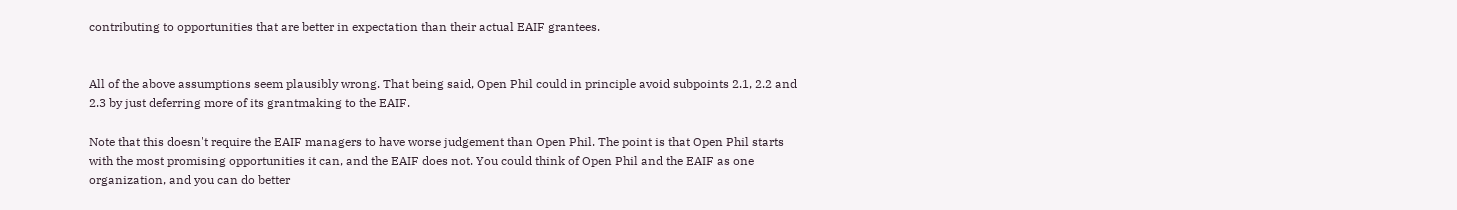contributing to opportunities that are better in expectation than their actual EAIF grantees.


All of the above assumptions seem plausibly wrong. That being said, Open Phil could in principle avoid subpoints 2.1, 2.2 and 2.3 by just deferring more of its grantmaking to the EAIF.

Note that this doesn't require the EAIF managers to have worse judgement than Open Phil. The point is that Open Phil starts with the most promising opportunities it can, and the EAIF does not. You could think of Open Phil and the EAIF as one organization, and you can do better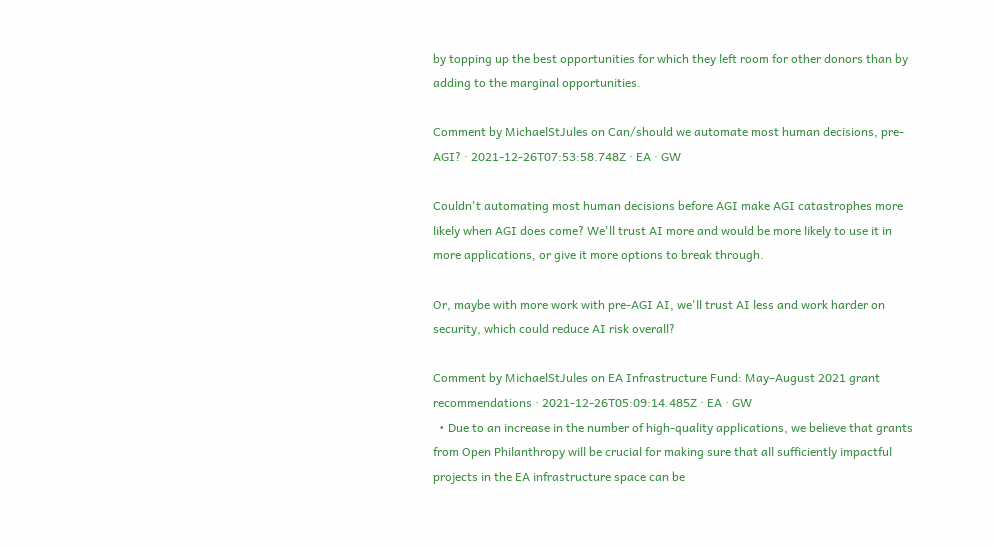by topping up the best opportunities for which they left room for other donors than by adding to the marginal opportunities.

Comment by MichaelStJules on Can/should we automate most human decisions, pre-AGI? · 2021-12-26T07:53:58.748Z · EA · GW

Couldn't automating most human decisions before AGI make AGI catastrophes more likely when AGI does come? We'll trust AI more and would be more likely to use it in more applications, or give it more options to break through.

Or, maybe with more work with pre-AGI AI, we'll trust AI less and work harder on security, which could reduce AI risk overall?

Comment by MichaelStJules on EA Infrastructure Fund: May–August 2021 grant recommendations · 2021-12-26T05:09:14.485Z · EA · GW
  • Due to an increase in the number of high-quality applications, we believe that grants from Open Philanthropy will be crucial for making sure that all sufficiently impactful projects in the EA infrastructure space can be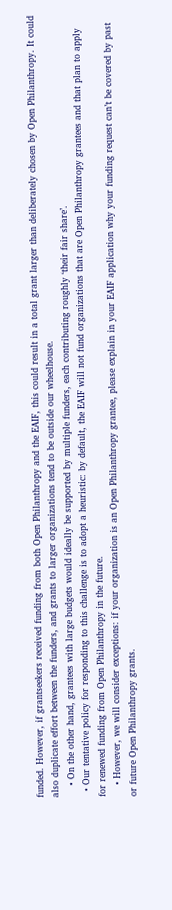funded. However, if grantseekers received funding from both Open Philanthropy and the EAIF, this could result in a total grant larger than deliberately chosen by Open Philanthropy. It could also duplicate effort between the funders, and grants to larger organizations tend to be outside our wheelhouse.
    • On the other hand, grantees with large budgets would ideally be supported by multiple funders, each contributing roughly ‘their fair share’.
  • Our tentative policy for responding to this challenge is to adopt a heuristic: by default, the EAIF will not fund organizations that are Open Philanthropy grantees and that plan to apply for renewed funding from Open Philanthropy in the future.
    • However, we will consider exceptions: if your organization is an Open Philanthropy grantee, please explain in your EAIF application why your funding request can’t be covered by past or future Open Philanthropy grants.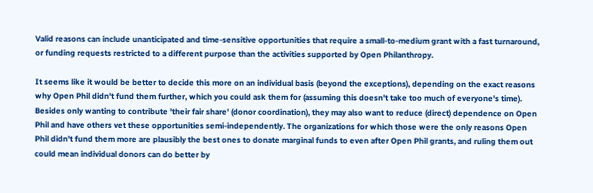Valid reasons can include unanticipated and time-sensitive opportunities that require a small-to-medium grant with a fast turnaround, or funding requests restricted to a different purpose than the activities supported by Open Philanthropy.

It seems like it would be better to decide this more on an individual basis (beyond the exceptions), depending on the exact reasons why Open Phil didn't fund them further, which you could ask them for (assuming this doesn't take too much of everyone's time). Besides only wanting to contribute 'their fair share' (donor coordination), they may also want to reduce (direct) dependence on Open Phil and have others vet these opportunities semi-independently. The organizations for which those were the only reasons Open Phil didn't fund them more are plausibly the best ones to donate marginal funds to even after Open Phil grants, and ruling them out could mean individual donors can do better by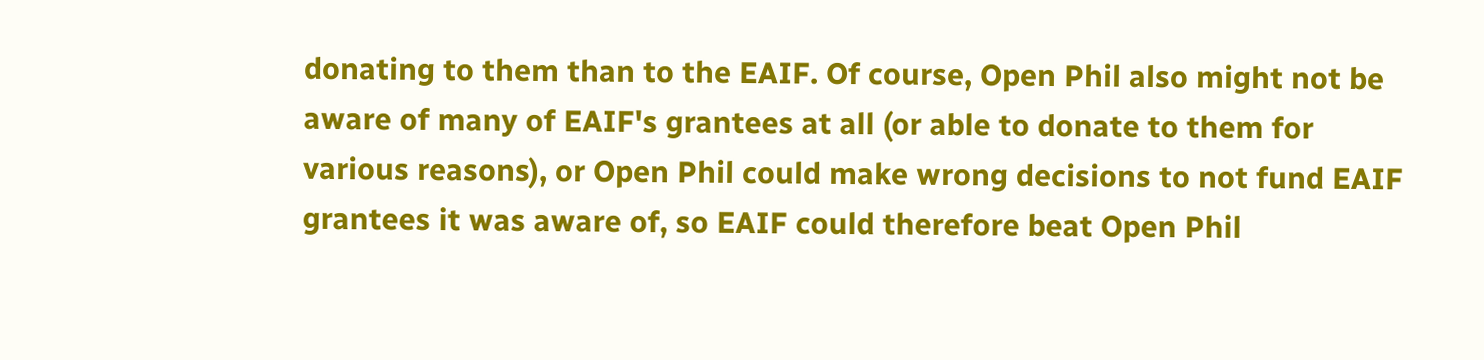donating to them than to the EAIF. Of course, Open Phil also might not be aware of many of EAIF's grantees at all (or able to donate to them for various reasons), or Open Phil could make wrong decisions to not fund EAIF grantees it was aware of, so EAIF could therefore beat Open Phil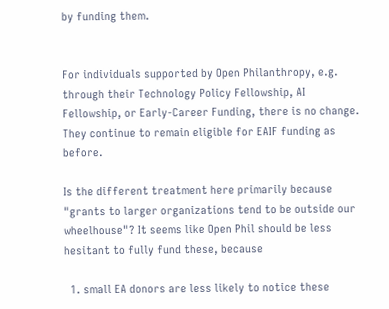by funding them.


For individuals supported by Open Philanthropy, e.g. through their Technology Policy Fellowship, AI Fellowship, or Early-Career Funding, there is no change. They continue to remain eligible for EAIF funding as before.

Is the different treatment here primarily because "grants to larger organizations tend to be outside our wheelhouse"? It seems like Open Phil should be less hesitant to fully fund these, because

  1. small EA donors are less likely to notice these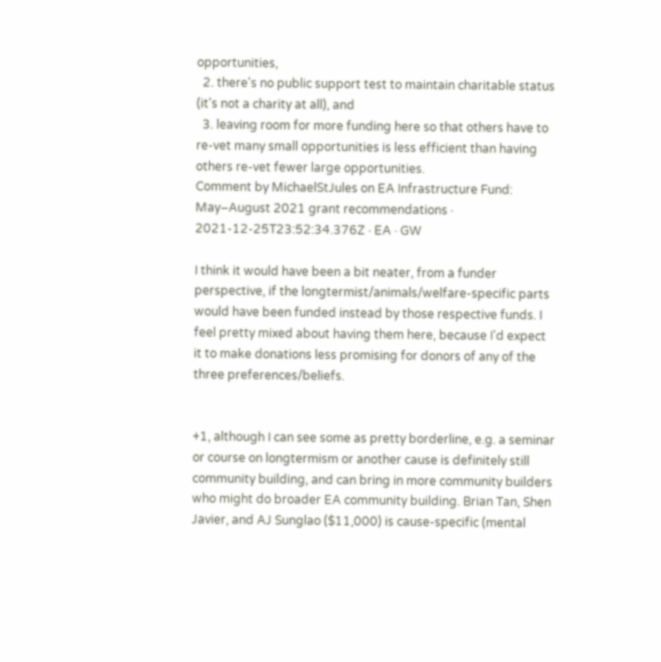opportunities,
  2. there's no public support test to maintain charitable status (it's not a charity at all), and
  3. leaving room for more funding here so that others have to re-vet many small opportunities is less efficient than having others re-vet fewer large opportunities.
Comment by MichaelStJules on EA Infrastructure Fund: May–August 2021 grant recommendations · 2021-12-25T23:52:34.376Z · EA · GW

I think it would have been a bit neater, from a funder perspective, if the longtermist/animals/welfare-specific parts would have been funded instead by those respective funds. I feel pretty mixed about having them here, because I'd expect it to make donations less promising for donors of any of the three preferences/beliefs.


+1, although I can see some as pretty borderline, e.g. a seminar or course on longtermism or another cause is definitely still community building, and can bring in more community builders who might do broader EA community building. Brian Tan, Shen Javier, and AJ Sunglao ($11,000) is cause-specific (mental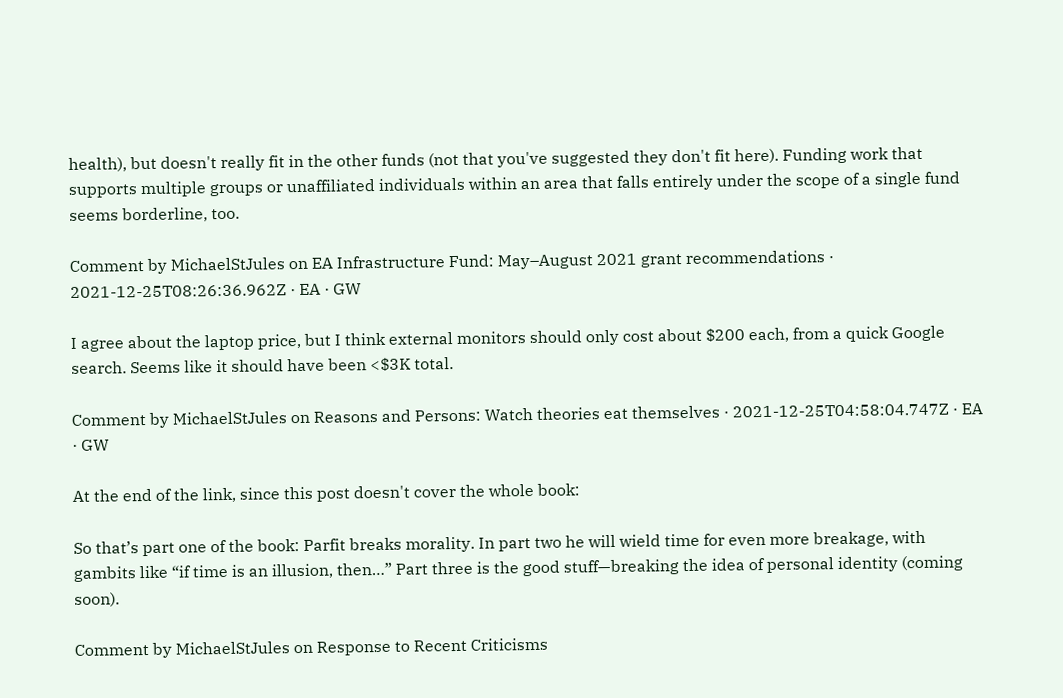health), but doesn't really fit in the other funds (not that you've suggested they don't fit here). Funding work that supports multiple groups or unaffiliated individuals within an area that falls entirely under the scope of a single fund seems borderline, too.

Comment by MichaelStJules on EA Infrastructure Fund: May–August 2021 grant recommendations · 2021-12-25T08:26:36.962Z · EA · GW

I agree about the laptop price, but I think external monitors should only cost about $200 each, from a quick Google search. Seems like it should have been <$3K total.

Comment by MichaelStJules on Reasons and Persons: Watch theories eat themselves · 2021-12-25T04:58:04.747Z · EA · GW

At the end of the link, since this post doesn't cover the whole book:

So that’s part one of the book: Parfit breaks morality. In part two he will wield time for even more breakage, with gambits like “if time is an illusion, then…” Part three is the good stuff—breaking the idea of personal identity (coming soon).

Comment by MichaelStJules on Response to Recent Criticisms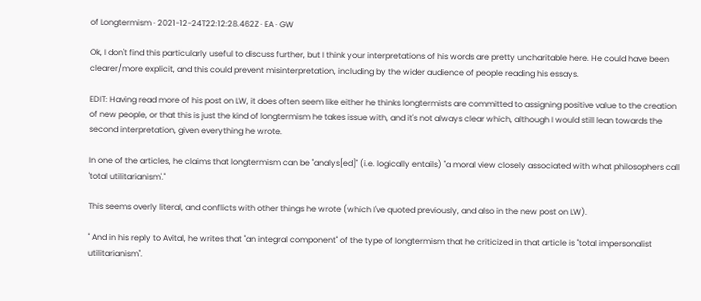of Longtermism · 2021-12-24T22:12:28.462Z · EA · GW

Ok, I don't find this particularly useful to discuss further, but I think your interpretations of his words are pretty uncharitable here. He could have been clearer/more explicit, and this could prevent misinterpretation, including by the wider audience of people reading his essays.

EDIT: Having read more of his post on LW, it does often seem like either he thinks longtermists are committed to assigning positive value to the creation of new people, or that this is just the kind of longtermism he takes issue with, and it's not always clear which, although I would still lean towards the second interpretation, given everything he wrote.

In one of the articles, he claims that longtermism can be "analys[ed]" (i.e. logically entails) "a moral view closely associated with what philosophers call 'total utilitarianism'."

This seems overly literal, and conflicts with other things he wrote (which I've quoted previously, and also in the new post on LW).

" And in his reply to Avital, he writes that "an integral component" of the type of longtermism that he criticized in that article is "total impersonalist utilitarianism".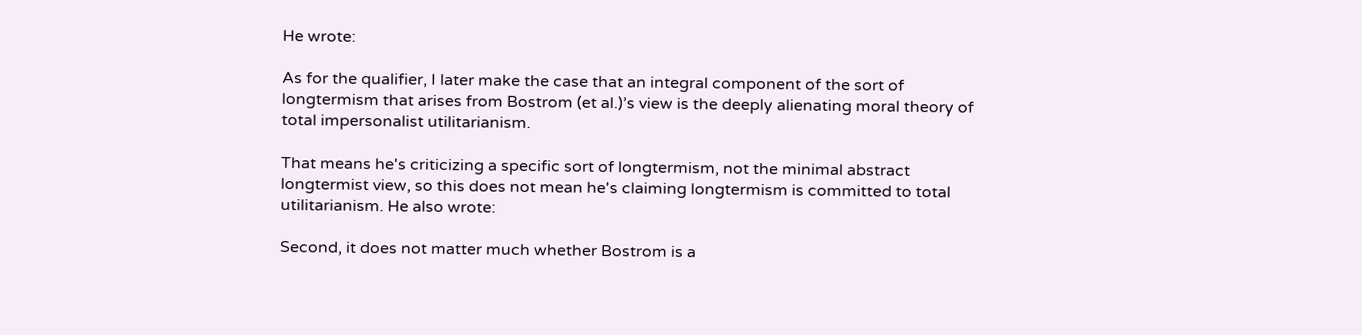He wrote:

As for the qualifier, I later make the case that an integral component of the sort of longtermism that arises from Bostrom (et al.)’s view is the deeply alienating moral theory of total impersonalist utilitarianism.

That means he's criticizing a specific sort of longtermism, not the minimal abstract longtermist view, so this does not mean he's claiming longtermism is committed to total utilitarianism. He also wrote:

Second, it does not matter much whether Bostrom is a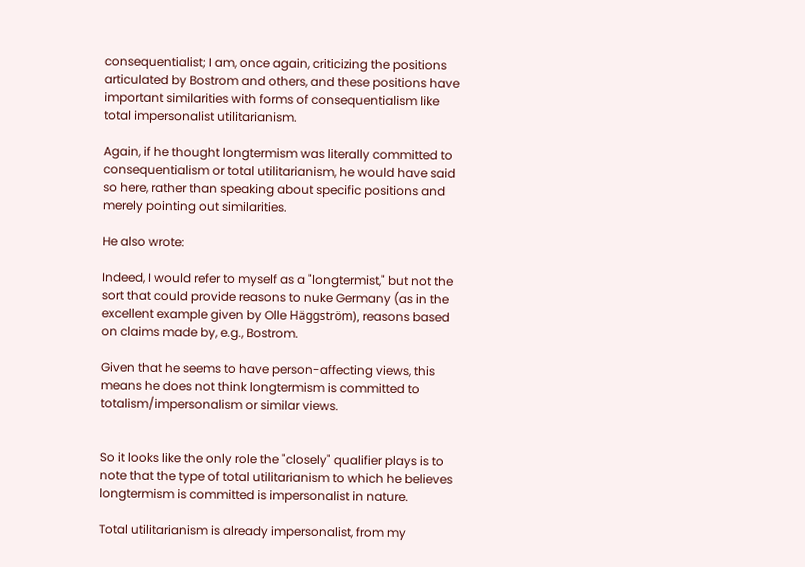consequentialist; I am, once again, criticizing the positions articulated by Bostrom and others, and these positions have important similarities with forms of consequentialism like total impersonalist utilitarianism.

Again, if he thought longtermism was literally committed to consequentialism or total utilitarianism, he would have said so here, rather than speaking about specific positions and merely pointing out similarities.

He also wrote:

Indeed, I would refer to myself as a "longtermist," but not the sort that could provide reasons to nuke Germany (as in the excellent example given by Olle Häggström), reasons based on claims made by, e.g., Bostrom.

Given that he seems to have person-affecting views, this means he does not think longtermism is committed to totalism/impersonalism or similar views.


So it looks like the only role the "closely" qualifier plays is to note that the type of total utilitarianism to which he believes longtermism is committed is impersonalist in nature.

Total utilitarianism is already impersonalist, from my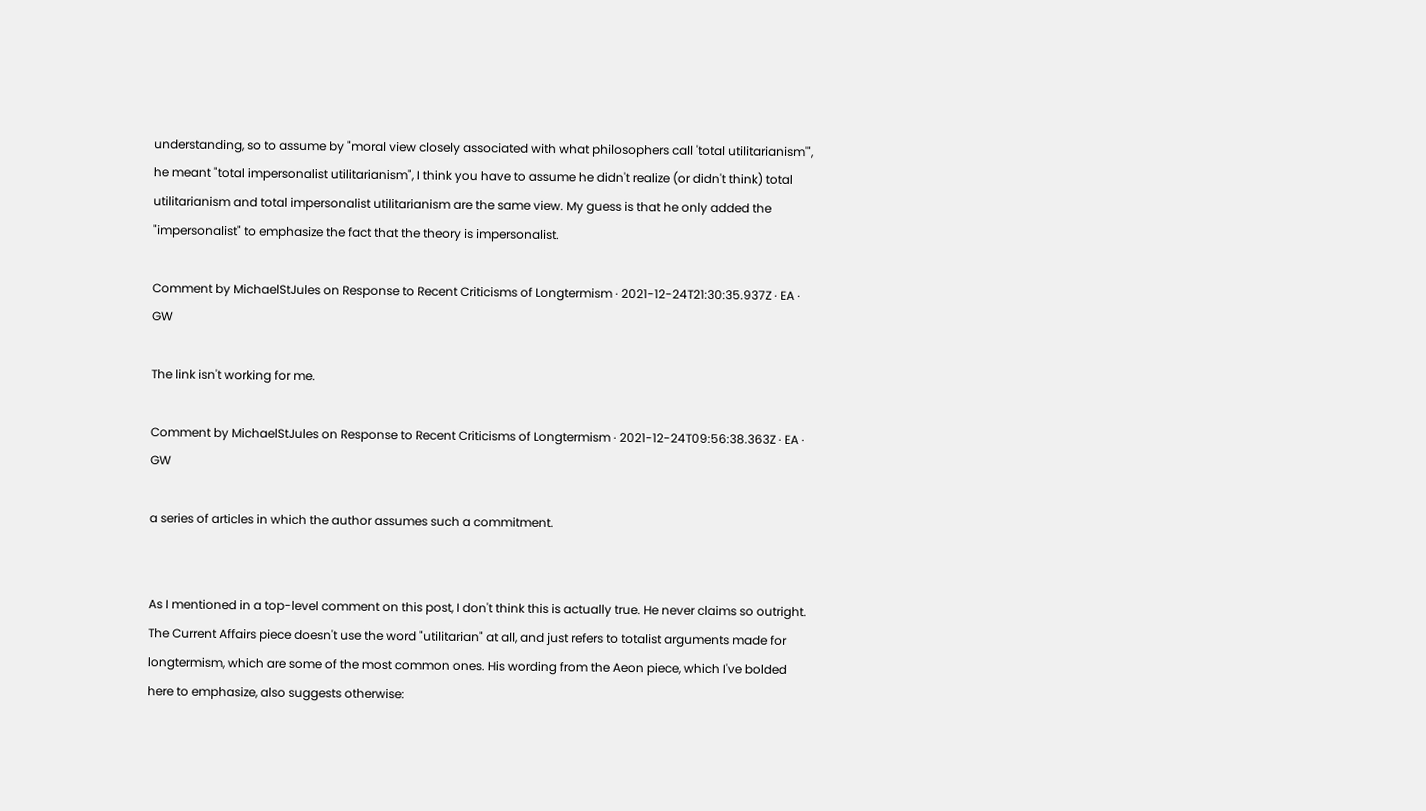understanding, so to assume by "moral view closely associated with what philosophers call 'total utilitarianism'", he meant "total impersonalist utilitarianism", I think you have to assume he didn't realize (or didn't think) total utilitarianism and total impersonalist utilitarianism are the same view. My guess is that he only added the "impersonalist" to emphasize the fact that the theory is impersonalist.

Comment by MichaelStJules on Response to Recent Criticisms of Longtermism · 2021-12-24T21:30:35.937Z · EA · GW

The link isn't working for me.

Comment by MichaelStJules on Response to Recent Criticisms of Longtermism · 2021-12-24T09:56:38.363Z · EA · GW

a series of articles in which the author assumes such a commitment.


As I mentioned in a top-level comment on this post, I don't think this is actually true. He never claims so outright. The Current Affairs piece doesn't use the word "utilitarian" at all, and just refers to totalist arguments made for longtermism, which are some of the most common ones. His wording from the Aeon piece, which I've bolded here to emphasize, also suggests otherwise: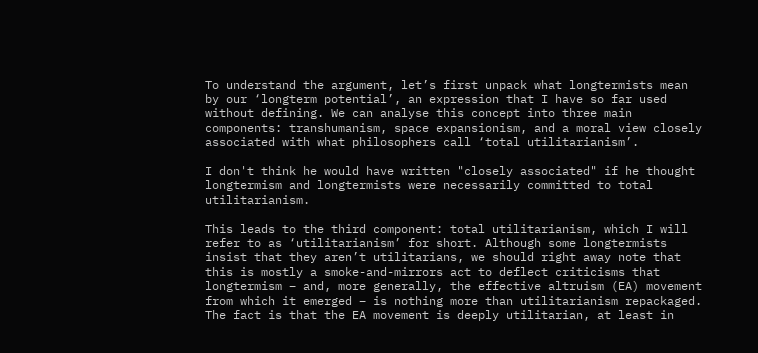To understand the argument, let’s first unpack what longtermists mean by our ‘longterm potential’, an expression that I have so far used without defining. We can analyse this concept into three main components: transhumanism, space expansionism, and a moral view closely associated with what philosophers call ‘total utilitarianism’.

I don't think he would have written "closely associated" if he thought longtermism and longtermists were necessarily committed to total utilitarianism.

This leads to the third component: total utilitarianism, which I will refer to as ‘utilitarianism’ for short. Although some longtermists insist that they aren’t utilitarians, we should right away note that this is mostly a smoke-and-mirrors act to deflect criticisms that longtermism – and, more generally, the effective altruism (EA) movement from which it emerged – is nothing more than utilitarianism repackaged. The fact is that the EA movement is deeply utilitarian, at least in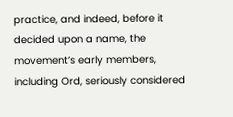practice, and indeed, before it decided upon a name, the movement’s early members, including Ord, seriously considered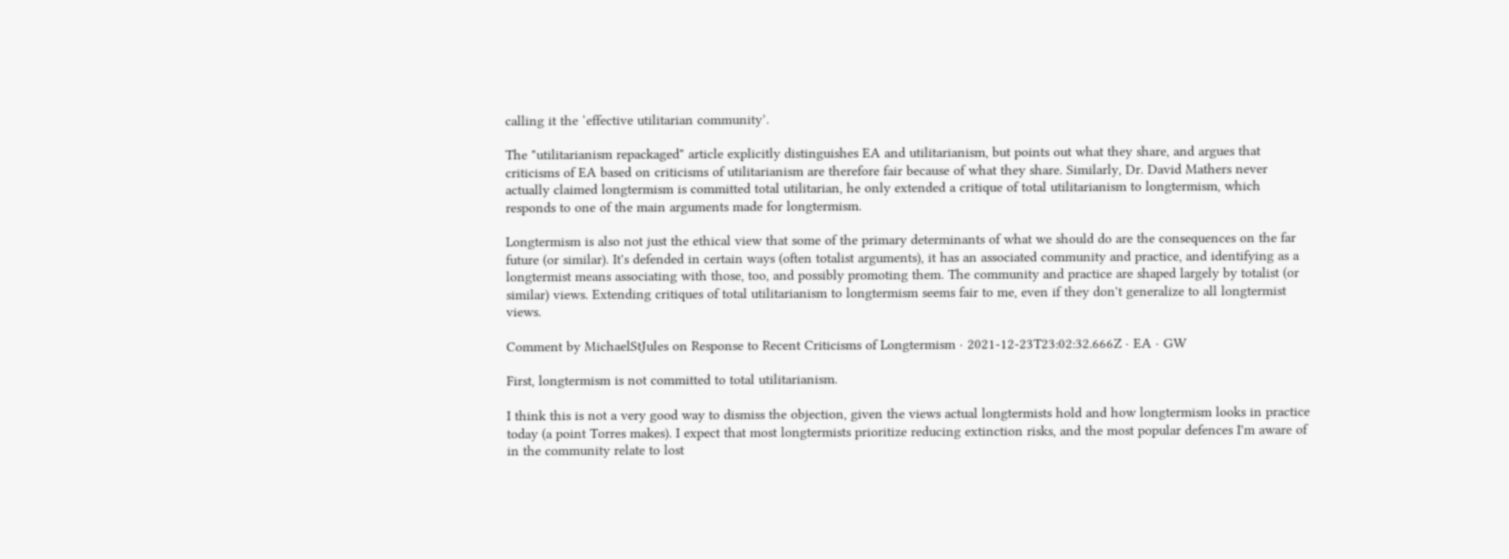calling it the ‘effective utilitarian community’.

The "utilitarianism repackaged" article explicitly distinguishes EA and utilitarianism, but points out what they share, and argues that criticisms of EA based on criticisms of utilitarianism are therefore fair because of what they share. Similarly, Dr. David Mathers never actually claimed longtermism is committed total utilitarian, he only extended a critique of total utilitarianism to longtermism, which responds to one of the main arguments made for longtermism.

Longtermism is also not just the ethical view that some of the primary determinants of what we should do are the consequences on the far future (or similar). It's defended in certain ways (often totalist arguments), it has an associated community and practice, and identifying as a longtermist means associating with those, too, and possibly promoting them. The community and practice are shaped largely by totalist (or similar) views. Extending critiques of total utilitarianism to longtermism seems fair to me, even if they don't generalize to all longtermist views.

Comment by MichaelStJules on Response to Recent Criticisms of Longtermism · 2021-12-23T23:02:32.666Z · EA · GW

First, longtermism is not committed to total utilitarianism.

I think this is not a very good way to dismiss the objection, given the views actual longtermists hold and how longtermism looks in practice today (a point Torres makes). I expect that most longtermists prioritize reducing extinction risks, and the most popular defences I'm aware of in the community relate to lost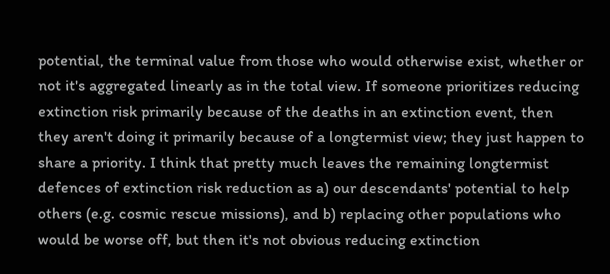potential, the terminal value from those who would otherwise exist, whether or not it's aggregated linearly as in the total view. If someone prioritizes reducing extinction risk primarily because of the deaths in an extinction event, then they aren't doing it primarily because of a longtermist view; they just happen to share a priority. I think that pretty much leaves the remaining longtermist defences of extinction risk reduction as a) our descendants' potential to help others (e.g. cosmic rescue missions), and b) replacing other populations who would be worse off, but then it's not obvious reducing extinction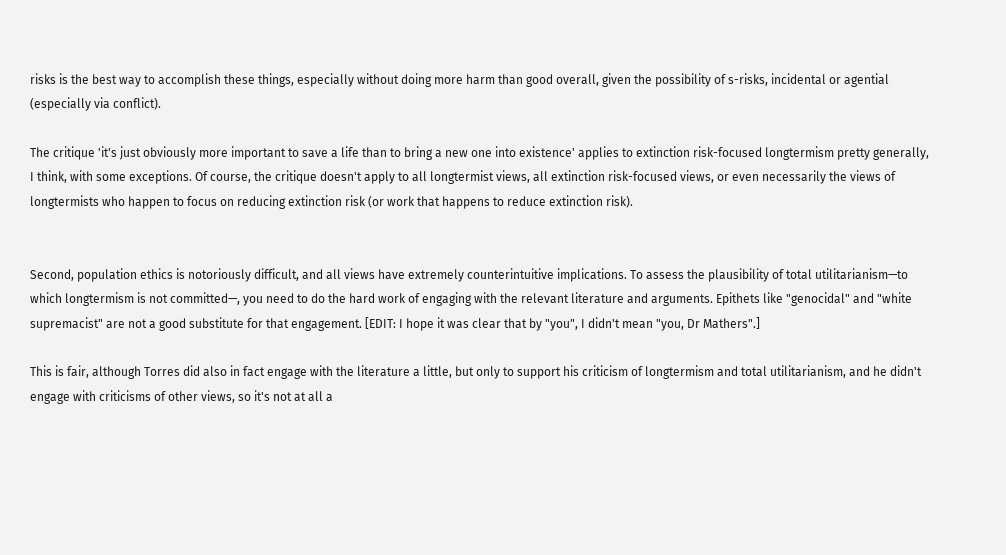risks is the best way to accomplish these things, especially without doing more harm than good overall, given the possibility of s-risks, incidental or agential (especially via conflict).

The critique 'it's just obviously more important to save a life than to bring a new one into existence' applies to extinction risk-focused longtermism pretty generally, I think, with some exceptions. Of course, the critique doesn't apply to all longtermist views, all extinction risk-focused views, or even necessarily the views of longtermists who happen to focus on reducing extinction risk (or work that happens to reduce extinction risk).


Second, population ethics is notoriously difficult, and all views have extremely counterintuitive implications. To assess the plausibility of total utilitarianism—to which longtermism is not committed—, you need to do the hard work of engaging with the relevant literature and arguments. Epithets like "genocidal" and "white supremacist" are not a good substitute for that engagement. [EDIT: I hope it was clear that by "you", I didn't mean "you, Dr Mathers".]

This is fair, although Torres did also in fact engage with the literature a little, but only to support his criticism of longtermism and total utilitarianism, and he didn't engage with criticisms of other views, so it's not at all a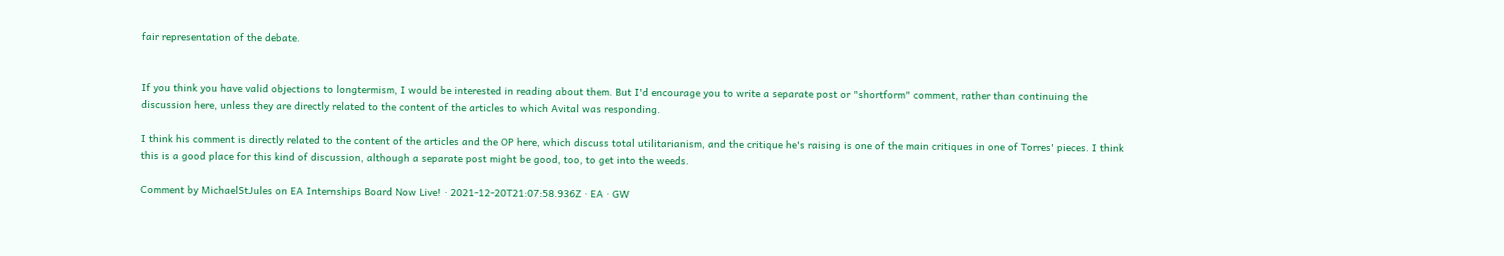fair representation of the debate.


If you think you have valid objections to longtermism, I would be interested in reading about them. But I'd encourage you to write a separate post or "shortform" comment, rather than continuing the discussion here, unless they are directly related to the content of the articles to which Avital was responding.

I think his comment is directly related to the content of the articles and the OP here, which discuss total utilitarianism, and the critique he's raising is one of the main critiques in one of Torres' pieces. I think this is a good place for this kind of discussion, although a separate post might be good, too, to get into the weeds.

Comment by MichaelStJules on EA Internships Board Now Live! · 2021-12-20T21:07:58.936Z · EA · GW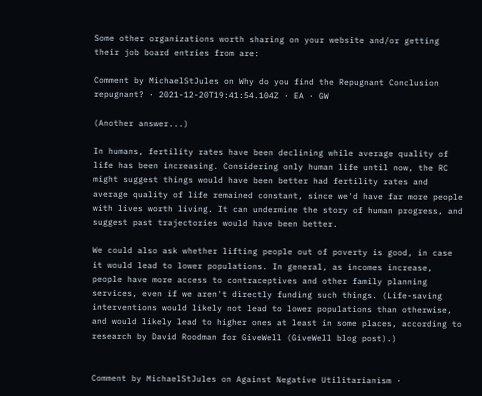Some other organizations worth sharing on your website and/or getting their job board entries from are:

Comment by MichaelStJules on Why do you find the Repugnant Conclusion repugnant? · 2021-12-20T19:41:54.104Z · EA · GW

(Another answer...)

In humans, fertility rates have been declining while average quality of life has been increasing. Considering only human life until now, the RC might suggest things would have been better had fertility rates and average quality of life remained constant, since we'd have far more people with lives worth living. It can undermine the story of human progress, and suggest past trajectories would have been better.

We could also ask whether lifting people out of poverty is good, in case it would lead to lower populations. In general, as incomes increase, people have more access to contraceptives and other family planning services, even if we aren't directly funding such things. (Life-saving interventions would likely not lead to lower populations than otherwise, and would likely lead to higher ones at least in some places, according to research by David Roodman for GiveWell (GiveWell blog post).)


Comment by MichaelStJules on Against Negative Utilitarianism ·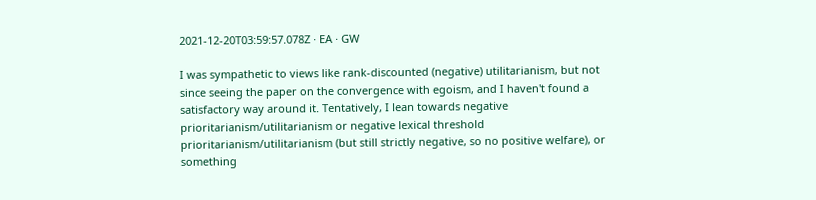2021-12-20T03:59:57.078Z · EA · GW

I was sympathetic to views like rank-discounted (negative) utilitarianism, but not since seeing the paper on the convergence with egoism, and I haven't found a satisfactory way around it. Tentatively, I lean towards negative prioritarianism/utilitarianism or negative lexical threshold prioritarianism/utilitarianism (but still strictly negative, so no positive welfare), or something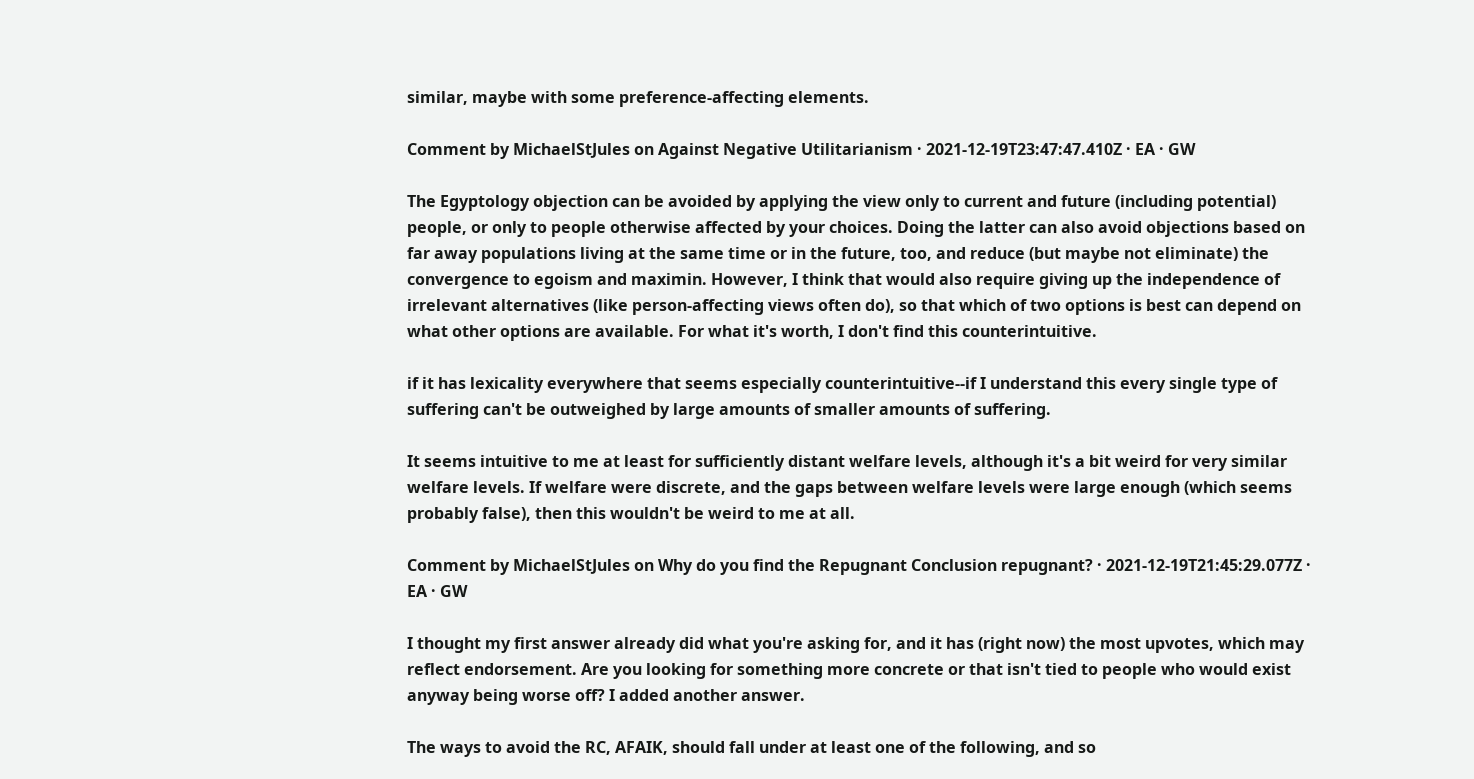similar, maybe with some preference-affecting elements.

Comment by MichaelStJules on Against Negative Utilitarianism · 2021-12-19T23:47:47.410Z · EA · GW

The Egyptology objection can be avoided by applying the view only to current and future (including potential) people, or only to people otherwise affected by your choices. Doing the latter can also avoid objections based on far away populations living at the same time or in the future, too, and reduce (but maybe not eliminate) the convergence to egoism and maximin. However, I think that would also require giving up the independence of irrelevant alternatives (like person-affecting views often do), so that which of two options is best can depend on what other options are available. For what it's worth, I don't find this counterintuitive.

if it has lexicality everywhere that seems especially counterintuitive--if I understand this every single type of suffering can't be outweighed by large amounts of smaller amounts of suffering.

It seems intuitive to me at least for sufficiently distant welfare levels, although it's a bit weird for very similar welfare levels. If welfare were discrete, and the gaps between welfare levels were large enough (which seems probably false), then this wouldn't be weird to me at all.

Comment by MichaelStJules on Why do you find the Repugnant Conclusion repugnant? · 2021-12-19T21:45:29.077Z · EA · GW

I thought my first answer already did what you're asking for, and it has (right now) the most upvotes, which may reflect endorsement. Are you looking for something more concrete or that isn't tied to people who would exist anyway being worse off? I added another answer.

The ways to avoid the RC, AFAIK, should fall under at least one of the following, and so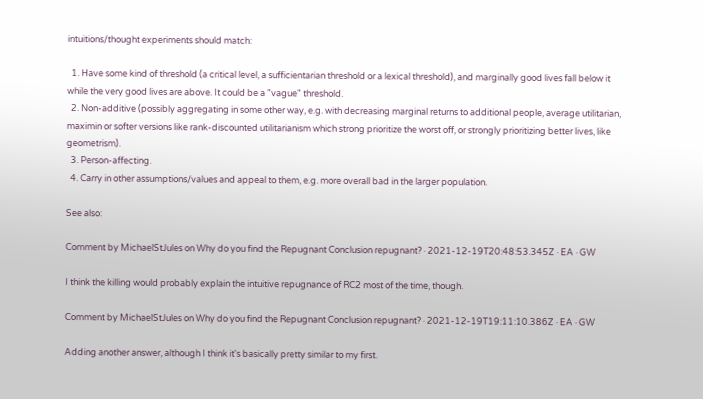intuitions/thought experiments should match:

  1. Have some kind of threshold (a critical level, a sufficientarian threshold or a lexical threshold), and marginally good lives fall below it while the very good lives are above. It could be a "vague" threshold.
  2. Non-additive (possibly aggregating in some other way, e.g. with decreasing marginal returns to additional people, average utilitarian, maximin or softer versions like rank-discounted utilitarianism which strong prioritize the worst off, or strongly prioritizing better lives, like geometrism).
  3. Person-affecting.
  4. Carry in other assumptions/values and appeal to them, e.g. more overall bad in the larger population.

See also:

Comment by MichaelStJules on Why do you find the Repugnant Conclusion repugnant? · 2021-12-19T20:48:53.345Z · EA · GW

I think the killing would probably explain the intuitive repugnance of RC2 most of the time, though.

Comment by MichaelStJules on Why do you find the Repugnant Conclusion repugnant? · 2021-12-19T19:11:10.386Z · EA · GW

Adding another answer, although I think it's basically pretty similar to my first.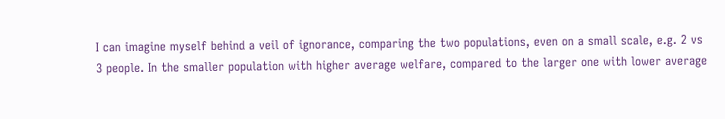I can imagine myself behind a veil of ignorance, comparing the two populations, even on a small scale, e.g. 2 vs 3 people. In the smaller population with higher average welfare, compared to the larger one with lower average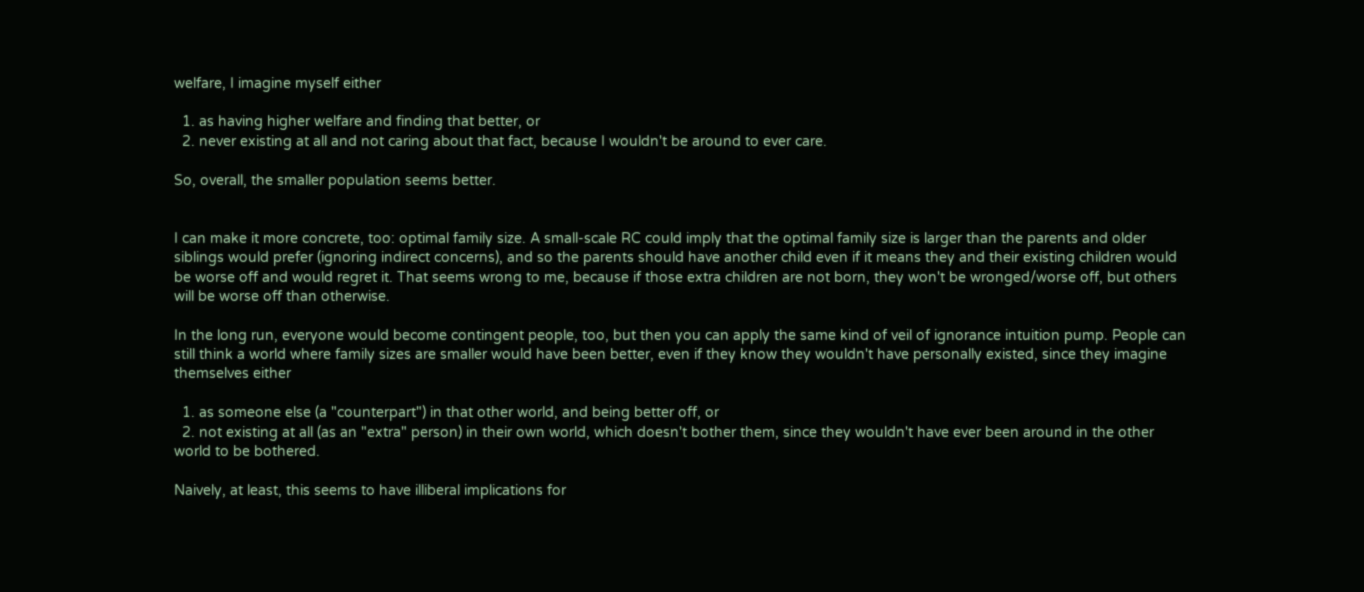welfare, I imagine myself either

  1. as having higher welfare and finding that better, or
  2. never existing at all and not caring about that fact, because I wouldn't be around to ever care.

So, overall, the smaller population seems better.


I can make it more concrete, too: optimal family size. A small-scale RC could imply that the optimal family size is larger than the parents and older siblings would prefer (ignoring indirect concerns), and so the parents should have another child even if it means they and their existing children would be worse off and would regret it. That seems wrong to me, because if those extra children are not born, they won't be wronged/worse off, but others will be worse off than otherwise.

In the long run, everyone would become contingent people, too, but then you can apply the same kind of veil of ignorance intuition pump. People can still think a world where family sizes are smaller would have been better, even if they know they wouldn't have personally existed, since they imagine themselves either

  1. as someone else (a "counterpart") in that other world, and being better off, or
  2. not existing at all (as an "extra" person) in their own world, which doesn't bother them, since they wouldn't have ever been around in the other world to be bothered.

Naively, at least, this seems to have illiberal implications for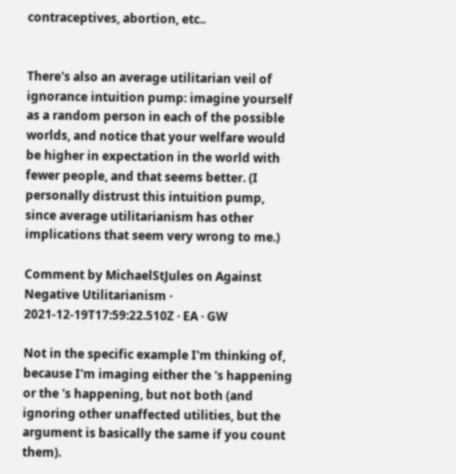contraceptives, abortion, etc..


There's also an average utilitarian veil of ignorance intuition pump: imagine yourself as a random person in each of the possible worlds, and notice that your welfare would be higher in expectation in the world with fewer people, and that seems better. (I personally distrust this intuition pump, since average utilitarianism has other implications that seem very wrong to me.)

Comment by MichaelStJules on Against Negative Utilitarianism · 2021-12-19T17:59:22.510Z · EA · GW

Not in the specific example I'm thinking of, because I'm imaging either the 's happening or the 's happening, but not both (and ignoring other unaffected utilities, but the argument is basically the same if you count them).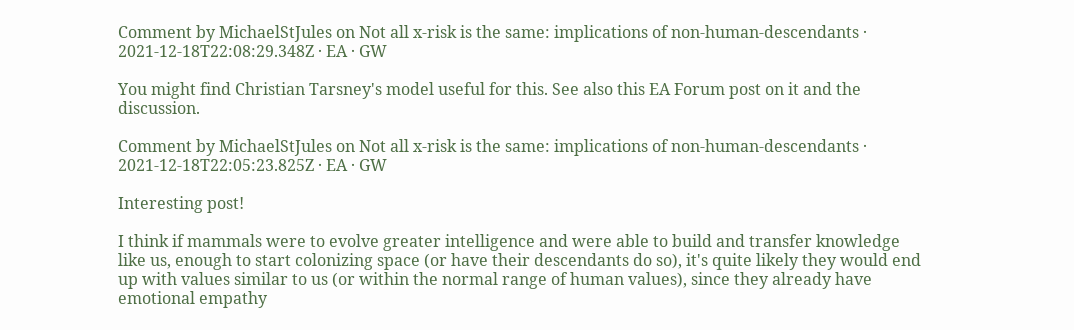Comment by MichaelStJules on Not all x-risk is the same: implications of non-human-descendants · 2021-12-18T22:08:29.348Z · EA · GW

You might find Christian Tarsney's model useful for this. See also this EA Forum post on it and the discussion.

Comment by MichaelStJules on Not all x-risk is the same: implications of non-human-descendants · 2021-12-18T22:05:23.825Z · EA · GW

Interesting post!

I think if mammals were to evolve greater intelligence and were able to build and transfer knowledge like us, enough to start colonizing space (or have their descendants do so), it's quite likely they would end up with values similar to us (or within the normal range of human values), since they already have emotional empathy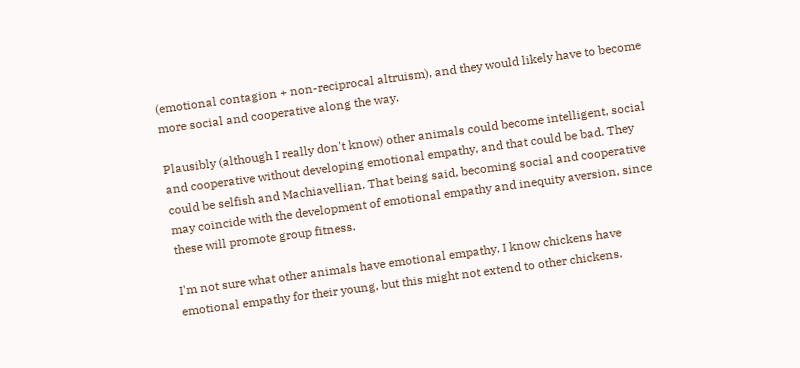(emotional contagion + non-reciprocal altruism), and they would likely have to become more social and cooperative along the way.

Plausibly (although I really don't know) other animals could become intelligent, social and cooperative without developing emotional empathy, and that could be bad. They could be selfish and Machiavellian. That being said, becoming social and cooperative may coincide with the development of emotional empathy and inequity aversion, since these will promote group fitness.

I'm not sure what other animals have emotional empathy. I know chickens have emotional empathy for their young, but this might not extend to other chickens.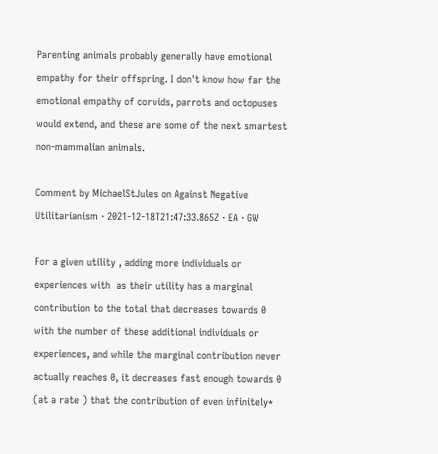Parenting animals probably generally have emotional empathy for their offspring. I don't know how far the emotional empathy of corvids, parrots and octopuses would extend, and these are some of the next smartest non-mammalian animals.

Comment by MichaelStJules on Against Negative Utilitarianism · 2021-12-18T21:47:33.865Z · EA · GW

For a given utility , adding more individuals or experiences with  as their utility has a marginal contribution to the total that decreases towards 0 with the number of these additional individuals or experiences, and while the marginal contribution never actually reaches 0, it decreases fast enough towards 0 (at a rate ) that the contribution of even infinitely*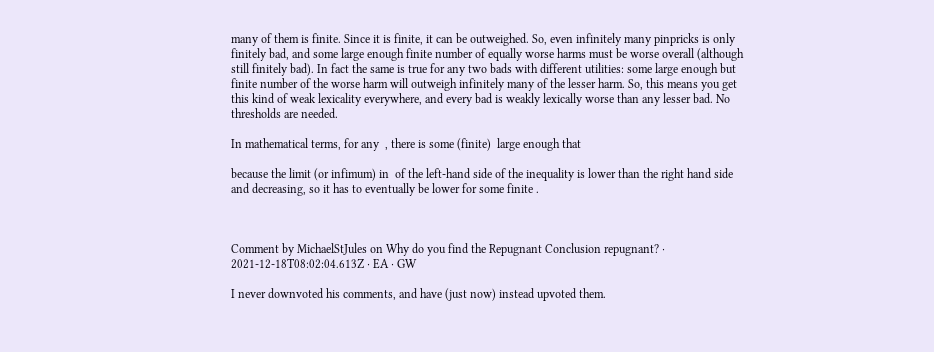many of them is finite. Since it is finite, it can be outweighed. So, even infinitely many pinpricks is only finitely bad, and some large enough finite number of equally worse harms must be worse overall (although still finitely bad). In fact the same is true for any two bads with different utilities: some large enough but finite number of the worse harm will outweigh infinitely many of the lesser harm. So, this means you get this kind of weak lexicality everywhere, and every bad is weakly lexically worse than any lesser bad. No thresholds are needed.

In mathematical terms, for any  , there is some (finite)  large enough that

because the limit (or infimum) in  of the left-hand side of the inequality is lower than the right hand side and decreasing, so it has to eventually be lower for some finite .



Comment by MichaelStJules on Why do you find the Repugnant Conclusion repugnant? · 2021-12-18T08:02:04.613Z · EA · GW

I never downvoted his comments, and have (just now) instead upvoted them.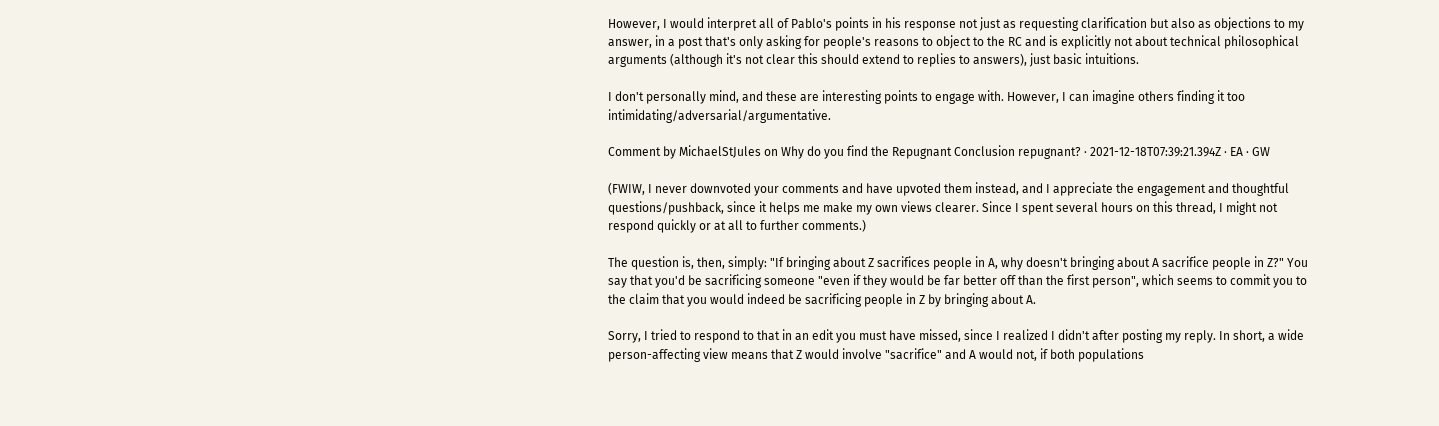However, I would interpret all of Pablo's points in his response not just as requesting clarification but also as objections to my answer, in a post that's only asking for people's reasons to object to the RC and is explicitly not about technical philosophical arguments (although it's not clear this should extend to replies to answers), just basic intuitions.

I don't personally mind, and these are interesting points to engage with. However, I can imagine others finding it too intimidating/adversarial/argumentative.

Comment by MichaelStJules on Why do you find the Repugnant Conclusion repugnant? · 2021-12-18T07:39:21.394Z · EA · GW

(FWIW, I never downvoted your comments and have upvoted them instead, and I appreciate the engagement and thoughtful questions/pushback, since it helps me make my own views clearer. Since I spent several hours on this thread, I might not respond quickly or at all to further comments.)

The question is, then, simply: "If bringing about Z sacrifices people in A, why doesn't bringing about A sacrifice people in Z?" You say that you'd be sacrificing someone "even if they would be far better off than the first person", which seems to commit you to the claim that you would indeed be sacrificing people in Z by bringing about A.

Sorry, I tried to respond to that in an edit you must have missed, since I realized I didn't after posting my reply. In short, a wide person-affecting view means that Z would involve "sacrifice" and A would not, if both populations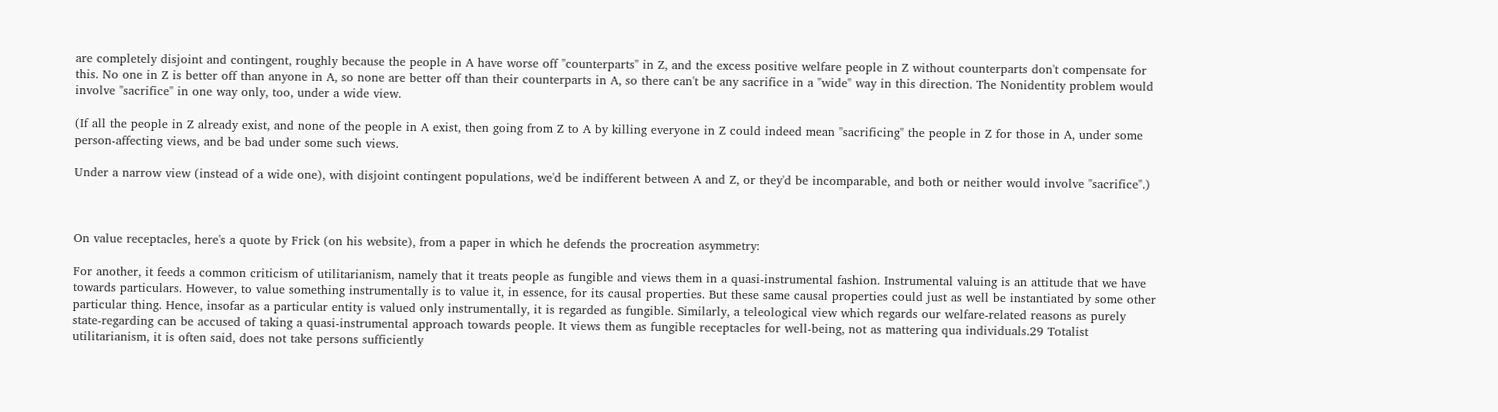are completely disjoint and contingent, roughly because the people in A have worse off "counterparts" in Z, and the excess positive welfare people in Z without counterparts don't compensate for this. No one in Z is better off than anyone in A, so none are better off than their counterparts in A, so there can't be any sacrifice in a "wide" way in this direction. The Nonidentity problem would involve "sacrifice" in one way only, too, under a wide view.

(If all the people in Z already exist, and none of the people in A exist, then going from Z to A by killing everyone in Z could indeed mean "sacrificing" the people in Z for those in A, under some person-affecting views, and be bad under some such views.

Under a narrow view (instead of a wide one), with disjoint contingent populations, we'd be indifferent between A and Z, or they'd be incomparable, and both or neither would involve "sacrifice".)



On value receptacles, here's a quote by Frick (on his website), from a paper in which he defends the procreation asymmetry:

For another, it feeds a common criticism of utilitarianism, namely that it treats people as fungible and views them in a quasi-instrumental fashion. Instrumental valuing is an attitude that we have towards particulars. However, to value something instrumentally is to value it, in essence, for its causal properties. But these same causal properties could just as well be instantiated by some other particular thing. Hence, insofar as a particular entity is valued only instrumentally, it is regarded as fungible. Similarly, a teleological view which regards our welfare-related reasons as purely state-regarding can be accused of taking a quasi-instrumental approach towards people. It views them as fungible receptacles for well-being, not as mattering qua individuals.29 Totalist utilitarianism, it is often said, does not take persons sufficiently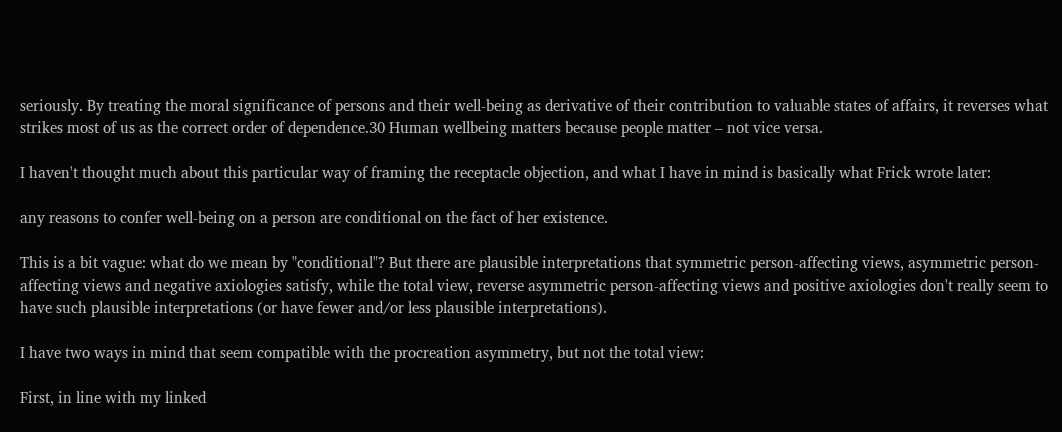seriously. By treating the moral significance of persons and their well-being as derivative of their contribution to valuable states of affairs, it reverses what strikes most of us as the correct order of dependence.30 Human wellbeing matters because people matter – not vice versa.

I haven't thought much about this particular way of framing the receptacle objection, and what I have in mind is basically what Frick wrote later:

any reasons to confer well-being on a person are conditional on the fact of her existence.

This is a bit vague: what do we mean by "conditional"? But there are plausible interpretations that symmetric person-affecting views, asymmetric person-affecting views and negative axiologies satisfy, while the total view, reverse asymmetric person-affecting views and positive axiologies don't really seem to have such plausible interpretations (or have fewer and/or less plausible interpretations).

I have two ways in mind that seem compatible with the procreation asymmetry, but not the total view:

First, in line with my linked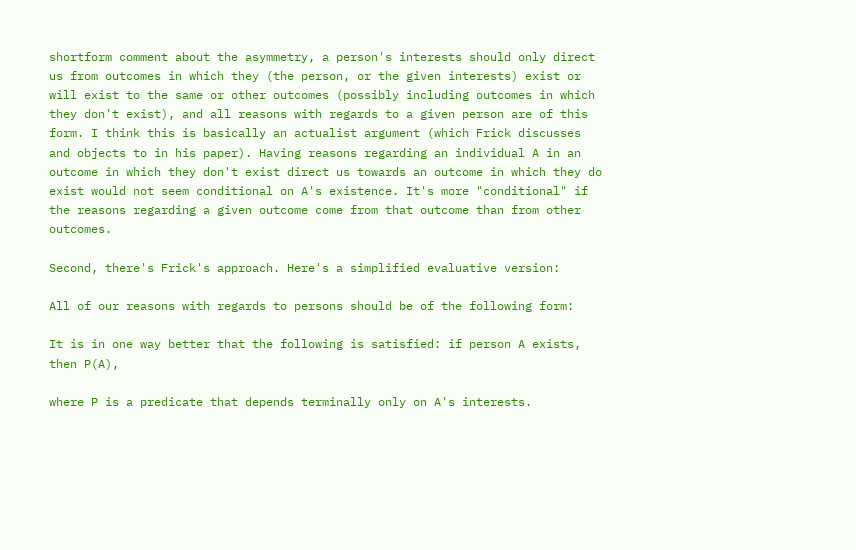shortform comment about the asymmetry, a person's interests should only direct us from outcomes in which they (the person, or the given interests) exist or will exist to the same or other outcomes (possibly including outcomes in which they don't exist), and all reasons with regards to a given person are of this form. I think this is basically an actualist argument (which Frick discusses and objects to in his paper). Having reasons regarding an individual A in an outcome in which they don't exist direct us towards an outcome in which they do exist would not seem conditional on A's existence. It's more "conditional" if the reasons regarding a given outcome come from that outcome than from other outcomes.

Second, there's Frick's approach. Here's a simplified evaluative version:

All of our reasons with regards to persons should be of the following form:

It is in one way better that the following is satisfied: if person A exists, then P(A),

where P is a predicate that depends terminally only on A's interests.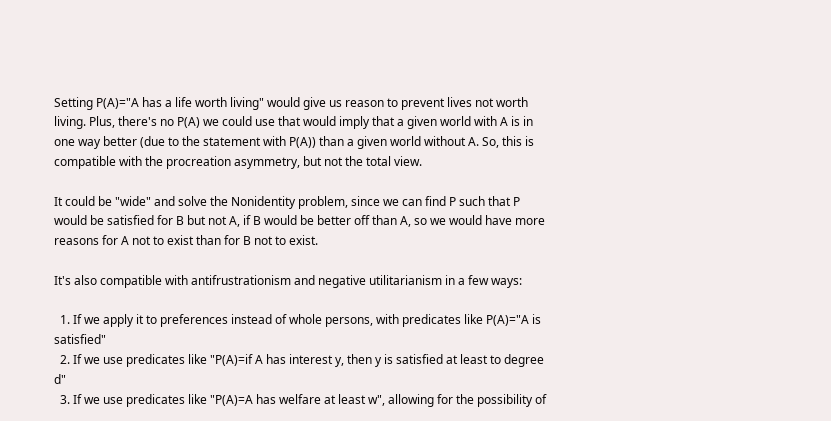Setting P(A)="A has a life worth living" would give us reason to prevent lives not worth living. Plus, there's no P(A) we could use that would imply that a given world with A is in one way better (due to the statement with P(A)) than a given world without A. So, this is compatible with the procreation asymmetry, but not the total view.

It could be "wide" and solve the Nonidentity problem, since we can find P such that P would be satisfied for B but not A, if B would be better off than A, so we would have more reasons for A not to exist than for B not to exist.

It's also compatible with antifrustrationism and negative utilitarianism in a few ways:

  1. If we apply it to preferences instead of whole persons, with predicates like P(A)="A is satisfied"
  2. If we use predicates like "P(A)=if A has interest y, then y is satisfied at least to degree d"
  3. If we use predicates like "P(A)=A has welfare at least w", allowing for the possibility of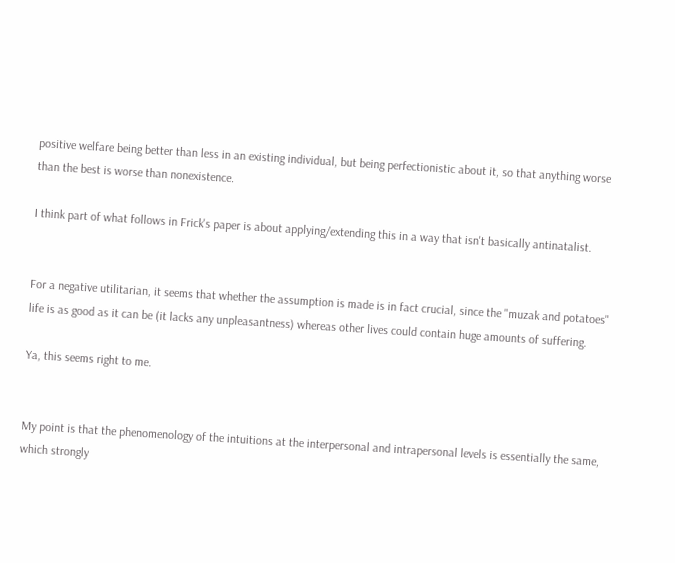positive welfare being better than less in an existing individual, but being perfectionistic about it, so that anything worse than the best is worse than nonexistence.

I think part of what follows in Frick's paper is about applying/extending this in a way that isn't basically antinatalist.


For a negative utilitarian, it seems that whether the assumption is made is in fact crucial, since the "muzak and potatoes" life is as good as it can be (it lacks any unpleasantness) whereas other lives could contain huge amounts of suffering.

Ya, this seems right to me.


My point is that the phenomenology of the intuitions at the interpersonal and intrapersonal levels is essentially the same, which strongly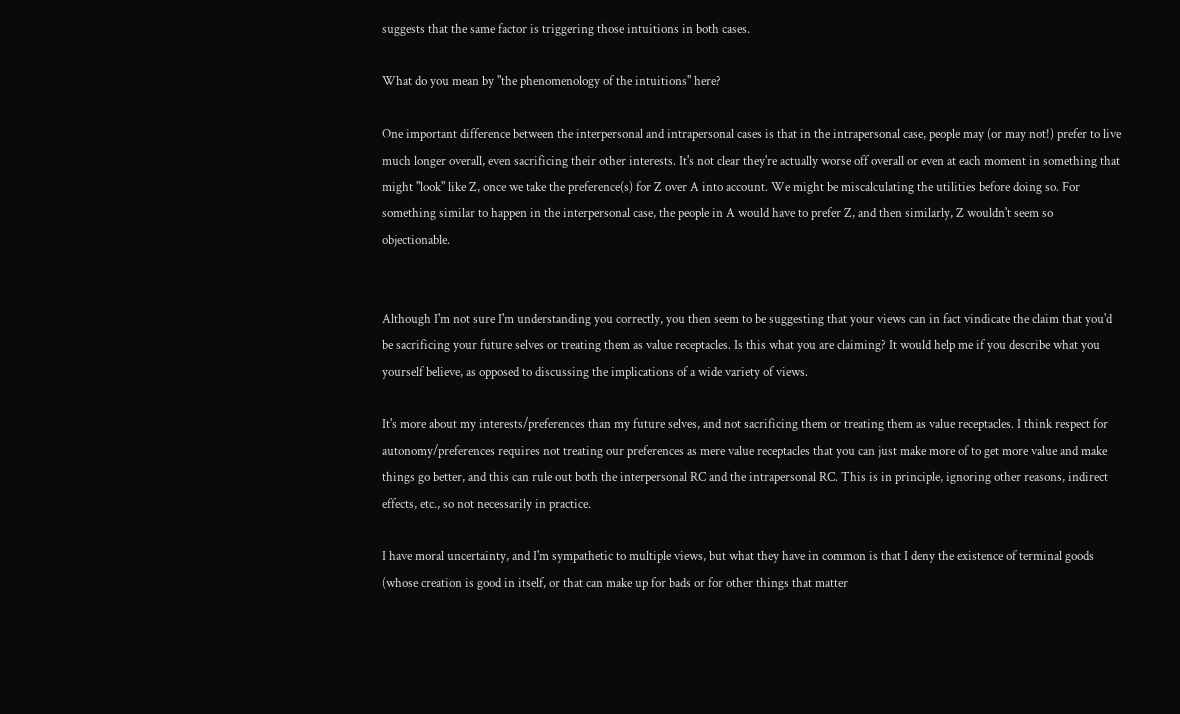suggests that the same factor is triggering those intuitions in both cases.

What do you mean by "the phenomenology of the intuitions" here?

One important difference between the interpersonal and intrapersonal cases is that in the intrapersonal case, people may (or may not!) prefer to live much longer overall, even sacrificing their other interests. It's not clear they're actually worse off overall or even at each moment in something that might "look" like Z, once we take the preference(s) for Z over A into account. We might be miscalculating the utilities before doing so. For something similar to happen in the interpersonal case, the people in A would have to prefer Z, and then similarly, Z wouldn't seem so objectionable.


Although I'm not sure I'm understanding you correctly, you then seem to be suggesting that your views can in fact vindicate the claim that you'd be sacrificing your future selves or treating them as value receptacles. Is this what you are claiming? It would help me if you describe what you yourself believe, as opposed to discussing the implications of a wide variety of views.

It's more about my interests/preferences than my future selves, and not sacrificing them or treating them as value receptacles. I think respect for autonomy/preferences requires not treating our preferences as mere value receptacles that you can just make more of to get more value and make things go better, and this can rule out both the interpersonal RC and the intrapersonal RC. This is in principle, ignoring other reasons, indirect effects, etc., so not necessarily in practice.

I have moral uncertainty, and I'm sympathetic to multiple views, but what they have in common is that I deny the existence of terminal goods (whose creation is good in itself, or that can make up for bads or for other things that matter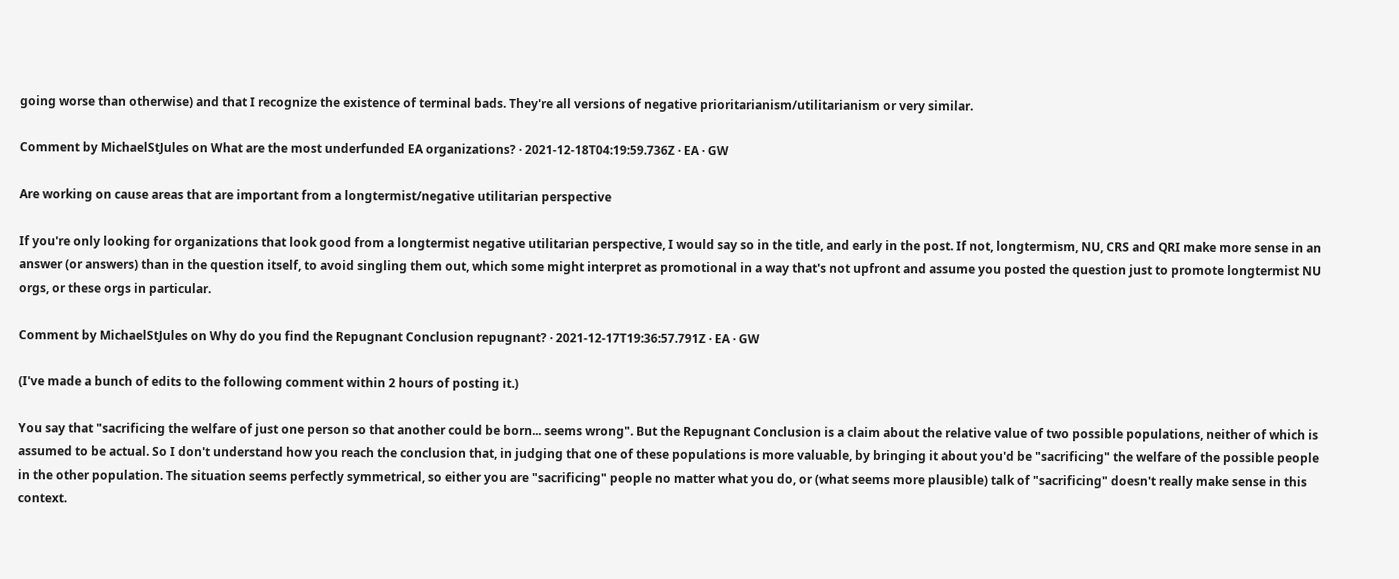going worse than otherwise) and that I recognize the existence of terminal bads. They're all versions of negative prioritarianism/utilitarianism or very similar.

Comment by MichaelStJules on What are the most underfunded EA organizations? · 2021-12-18T04:19:59.736Z · EA · GW

Are working on cause areas that are important from a longtermist/negative utilitarian perspective

If you're only looking for organizations that look good from a longtermist negative utilitarian perspective, I would say so in the title, and early in the post. If not, longtermism, NU, CRS and QRI make more sense in an answer (or answers) than in the question itself, to avoid singling them out, which some might interpret as promotional in a way that's not upfront and assume you posted the question just to promote longtermist NU orgs, or these orgs in particular.

Comment by MichaelStJules on Why do you find the Repugnant Conclusion repugnant? · 2021-12-17T19:36:57.791Z · EA · GW

(I've made a bunch of edits to the following comment within 2 hours of posting it.)

You say that "sacrificing the welfare of just one person so that another could be born... seems wrong". But the Repugnant Conclusion is a claim about the relative value of two possible populations, neither of which is assumed to be actual. So I don't understand how you reach the conclusion that, in judging that one of these populations is more valuable, by bringing it about you'd be "sacrificing" the welfare of the possible people in the other population. The situation seems perfectly symmetrical, so either you are "sacrificing" people no matter what you do, or (what seems more plausible) talk of "sacrificing" doesn't really make sense in this context.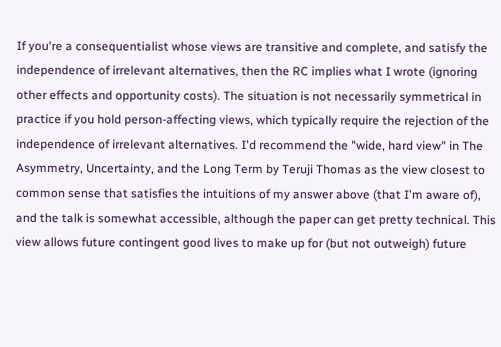If you're a consequentialist whose views are transitive and complete, and satisfy the independence of irrelevant alternatives, then the RC implies what I wrote (ignoring other effects and opportunity costs). The situation is not necessarily symmetrical in practice if you hold person-affecting views, which typically require the rejection of the independence of irrelevant alternatives. I'd recommend the "wide, hard view" in The Asymmetry, Uncertainty, and the Long Term by Teruji Thomas as the view closest to common sense that satisfies the intuitions of my answer above (that I'm aware of), and the talk is somewhat accessible, although the paper can get pretty technical. This view allows future contingent good lives to make up for (but not outweigh) future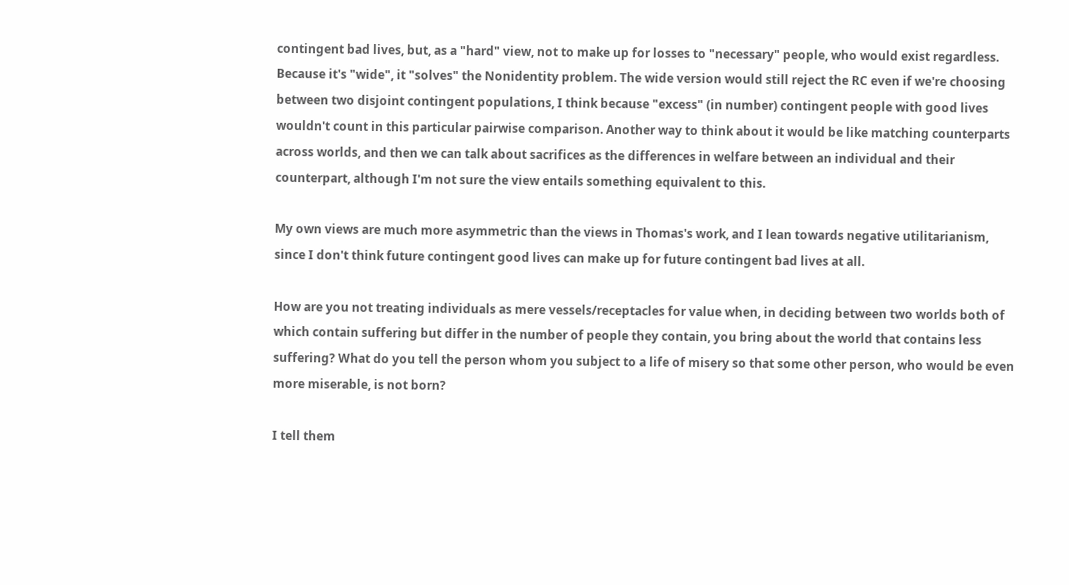contingent bad lives, but, as a "hard" view, not to make up for losses to "necessary" people, who would exist regardless. Because it's "wide", it "solves" the Nonidentity problem. The wide version would still reject the RC even if we're choosing between two disjoint contingent populations, I think because "excess" (in number) contingent people with good lives wouldn't count in this particular pairwise comparison. Another way to think about it would be like matching counterparts across worlds, and then we can talk about sacrifices as the differences in welfare between an individual and their counterpart, although I'm not sure the view entails something equivalent to this.

My own views are much more asymmetric than the views in Thomas's work, and I lean towards negative utilitarianism, since I don't think future contingent good lives can make up for future contingent bad lives at all.

How are you not treating individuals as mere vessels/receptacles for value when, in deciding between two worlds both of which contain suffering but differ in the number of people they contain, you bring about the world that contains less suffering? What do you tell the person whom you subject to a life of misery so that some other person, who would be even more miserable, is not born?

I tell them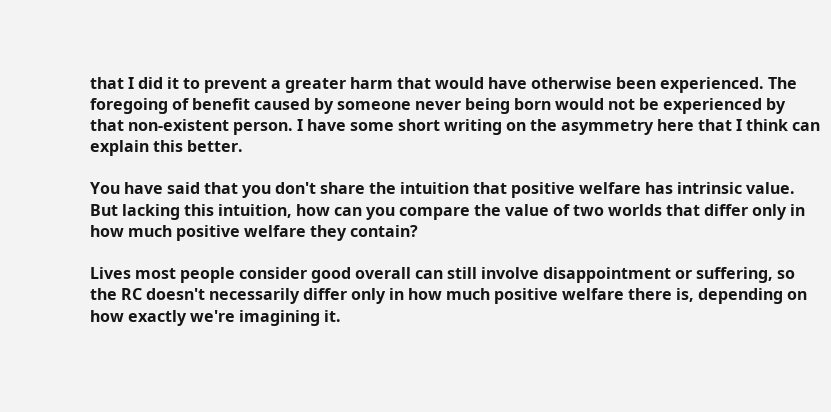that I did it to prevent a greater harm that would have otherwise been experienced. The foregoing of benefit caused by someone never being born would not be experienced by that non-existent person. I have some short writing on the asymmetry here that I think can explain this better.

You have said that you don't share the intuition that positive welfare has intrinsic value. But lacking this intuition, how can you compare the value of two worlds that differ only in how much positive welfare they contain?

Lives most people consider good overall can still involve disappointment or suffering, so the RC doesn't necessarily differ only in how much positive welfare there is, depending on how exactly we're imagining it.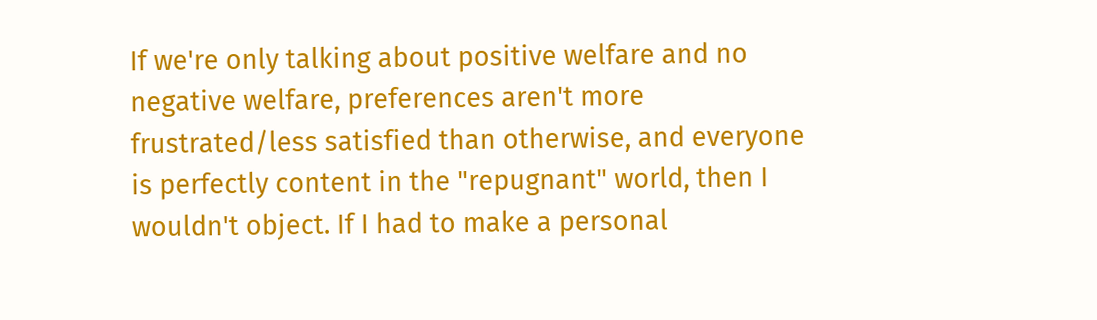If we're only talking about positive welfare and no negative welfare, preferences aren't more frustrated/less satisfied than otherwise, and everyone is perfectly content in the "repugnant" world, then I wouldn't object. If I had to make a personal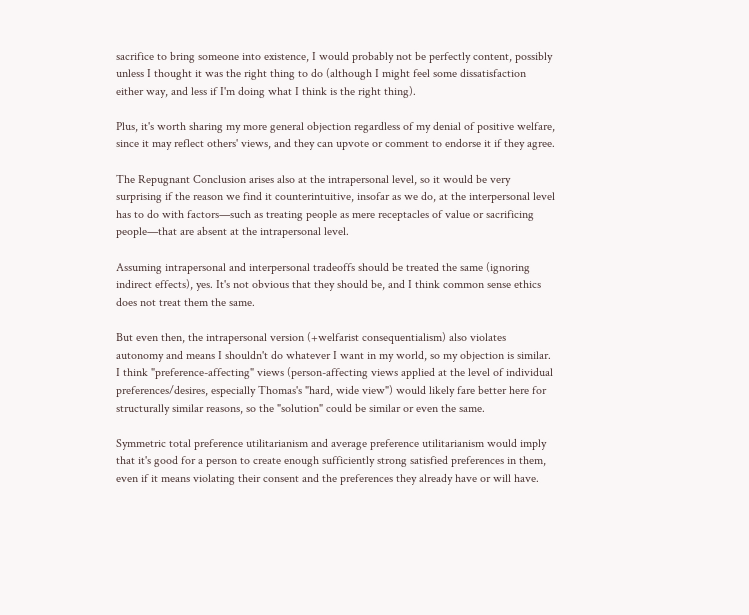sacrifice to bring someone into existence, I would probably not be perfectly content, possibly unless I thought it was the right thing to do (although I might feel some dissatisfaction either way, and less if I'm doing what I think is the right thing).

Plus, it's worth sharing my more general objection regardless of my denial of positive welfare, since it may reflect others' views, and they can upvote or comment to endorse it if they agree.

The Repugnant Conclusion arises also at the intrapersonal level, so it would be very surprising if the reason we find it counterintuitive, insofar as we do, at the interpersonal level has to do with factors—such as treating people as mere receptacles of value or sacrificing people—that are absent at the intrapersonal level.

Assuming intrapersonal and interpersonal tradeoffs should be treated the same (ignoring indirect effects), yes. It's not obvious that they should be, and I think common sense ethics does not treat them the same.

But even then, the intrapersonal version (+welfarist consequentialism) also violates autonomy and means I shouldn't do whatever I want in my world, so my objection is similar. I think "preference-affecting" views (person-affecting views applied at the level of individual preferences/desires, especially Thomas's "hard, wide view") would likely fare better here for structurally similar reasons, so the "solution" could be similar or even the same.

Symmetric total preference utilitarianism and average preference utilitarianism would imply that it's good for a person to create enough sufficiently strong satisfied preferences in them, even if it means violating their consent and the preferences they already have or will have.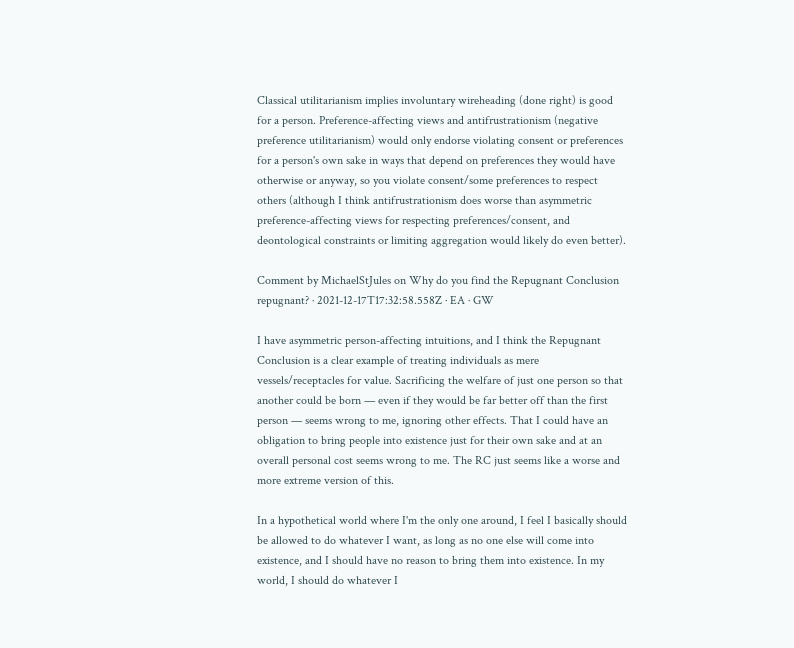Classical utilitarianism implies involuntary wireheading (done right) is good for a person. Preference-affecting views and antifrustrationism (negative preference utilitarianism) would only endorse violating consent or preferences for a person's own sake in ways that depend on preferences they would have otherwise or anyway, so you violate consent/some preferences to respect others (although I think antifrustrationism does worse than asymmetric preference-affecting views for respecting preferences/consent, and deontological constraints or limiting aggregation would likely do even better).

Comment by MichaelStJules on Why do you find the Repugnant Conclusion repugnant? · 2021-12-17T17:32:58.558Z · EA · GW

I have asymmetric person-affecting intuitions, and I think the Repugnant Conclusion is a clear example of treating individuals as mere vessels/receptacles for value. Sacrificing the welfare of just one person so that another could be born — even if they would be far better off than the first person — seems wrong to me, ignoring other effects. That I could have an obligation to bring people into existence just for their own sake and at an overall personal cost seems wrong to me. The RC just seems like a worse and more extreme version of this.

In a hypothetical world where I'm the only one around, I feel I basically should be allowed to do whatever I want, as long as no one else will come into existence, and I should have no reason to bring them into existence. In my world, I should do whatever I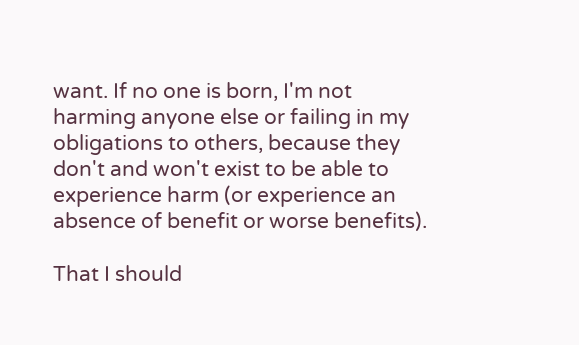want. If no one is born, I'm not harming anyone else or failing in my obligations to others, because they don't and won't exist to be able to experience harm (or experience an absence of benefit or worse benefits).

That I should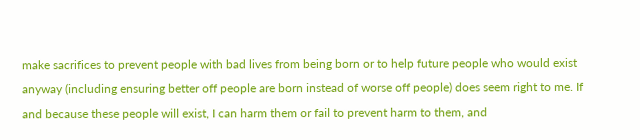make sacrifices to prevent people with bad lives from being born or to help future people who would exist anyway (including ensuring better off people are born instead of worse off people) does seem right to me. If and because these people will exist, I can harm them or fail to prevent harm to them, and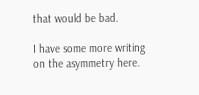that would be bad.

I have some more writing on the asymmetry here.